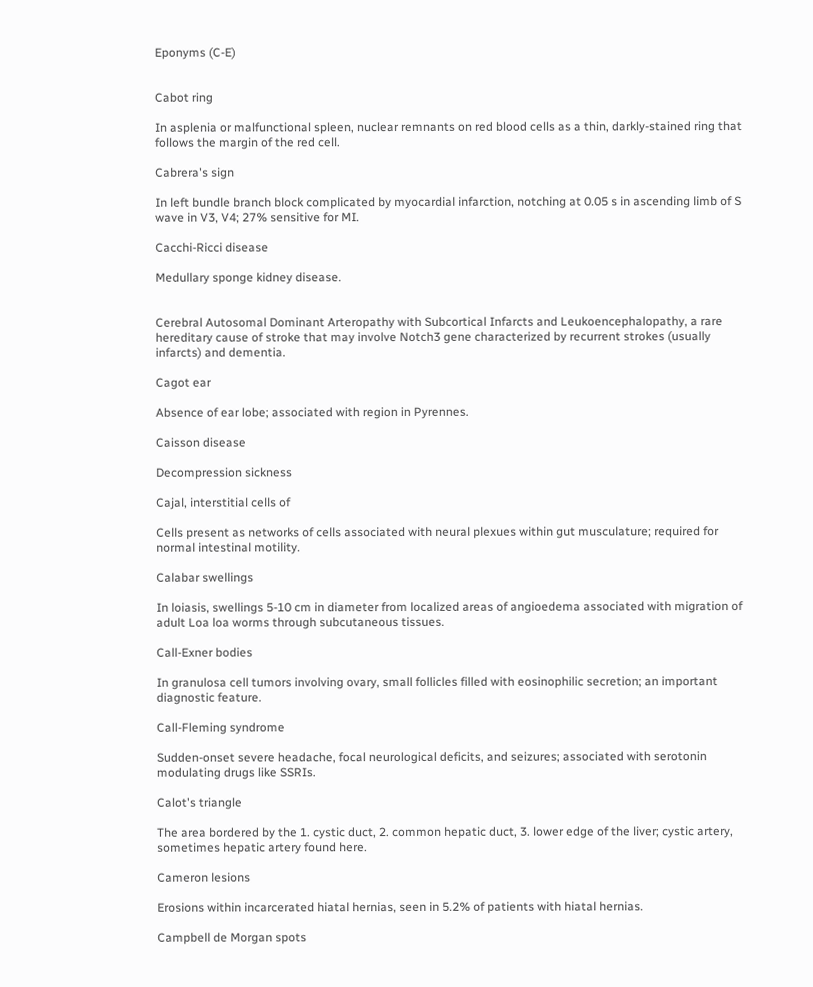Eponyms (C-E)


Cabot ring

In asplenia or malfunctional spleen, nuclear remnants on red blood cells as a thin, darkly-stained ring that follows the margin of the red cell.

Cabrera's sign

In left bundle branch block complicated by myocardial infarction, notching at 0.05 s in ascending limb of S wave in V3, V4; 27% sensitive for MI.

Cacchi-Ricci disease

Medullary sponge kidney disease.


Cerebral Autosomal Dominant Arteropathy with Subcortical Infarcts and Leukoencephalopathy, a rare hereditary cause of stroke that may involve Notch3 gene characterized by recurrent strokes (usually infarcts) and dementia.

Cagot ear

Absence of ear lobe; associated with region in Pyrennes.

Caisson disease

Decompression sickness

Cajal, interstitial cells of

Cells present as networks of cells associated with neural plexues within gut musculature; required for normal intestinal motility.

Calabar swellings

In loiasis, swellings 5-10 cm in diameter from localized areas of angioedema associated with migration of adult Loa loa worms through subcutaneous tissues.

Call-Exner bodies

In granulosa cell tumors involving ovary, small follicles filled with eosinophilic secretion; an important diagnostic feature.

Call-Fleming syndrome

Sudden-onset severe headache, focal neurological deficits, and seizures; associated with serotonin modulating drugs like SSRIs.

Calot's triangle

The area bordered by the 1. cystic duct, 2. common hepatic duct, 3. lower edge of the liver; cystic artery, sometimes hepatic artery found here.

Cameron lesions

Erosions within incarcerated hiatal hernias, seen in 5.2% of patients with hiatal hernias.

Campbell de Morgan spots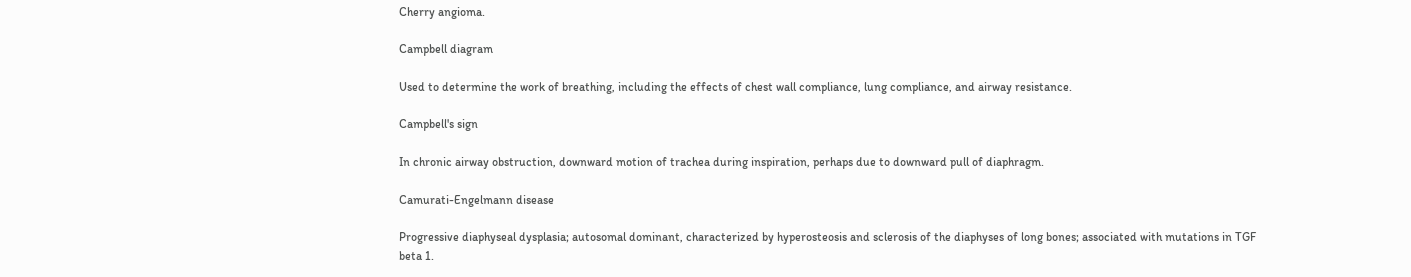Cherry angioma.

Campbell diagram

Used to determine the work of breathing, including the effects of chest wall compliance, lung compliance, and airway resistance.

Campbell's sign

In chronic airway obstruction, downward motion of trachea during inspiration, perhaps due to downward pull of diaphragm.

Camurati-Engelmann disease

Progressive diaphyseal dysplasia; autosomal dominant, characterized by hyperosteosis and sclerosis of the diaphyses of long bones; associated with mutations in TGF beta 1.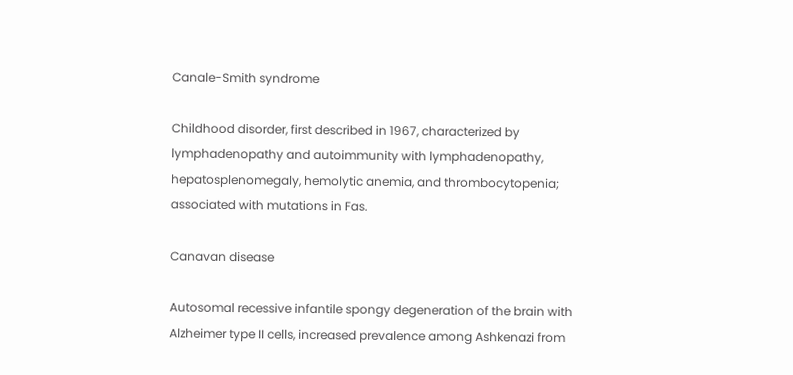Canale-Smith syndrome

Childhood disorder, first described in 1967, characterized by lymphadenopathy and autoimmunity with lymphadenopathy, hepatosplenomegaly, hemolytic anemia, and thrombocytopenia; associated with mutations in Fas.

Canavan disease

Autosomal recessive infantile spongy degeneration of the brain with Alzheimer type II cells, increased prevalence among Ashkenazi from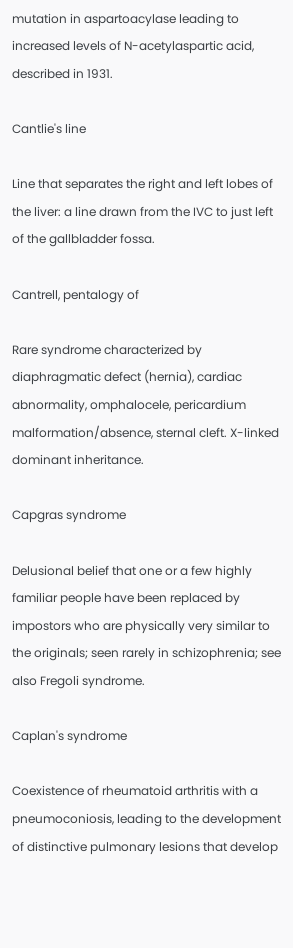mutation in aspartoacylase leading to increased levels of N-acetylaspartic acid, described in 1931.

Cantlie's line

Line that separates the right and left lobes of the liver: a line drawn from the IVC to just left of the gallbladder fossa.

Cantrell, pentalogy of

Rare syndrome characterized by diaphragmatic defect (hernia), cardiac abnormality, omphalocele, pericardium malformation/absence, sternal cleft. X-linked dominant inheritance.

Capgras syndrome

Delusional belief that one or a few highly familiar people have been replaced by impostors who are physically very similar to the originals; seen rarely in schizophrenia; see also Fregoli syndrome.

Caplan's syndrome

Coexistence of rheumatoid arthritis with a pneumoconiosis, leading to the development of distinctive pulmonary lesions that develop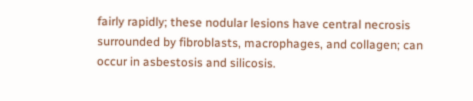fairly rapidly; these nodular lesions have central necrosis surrounded by fibroblasts, macrophages, and collagen; can occur in asbestosis and silicosis.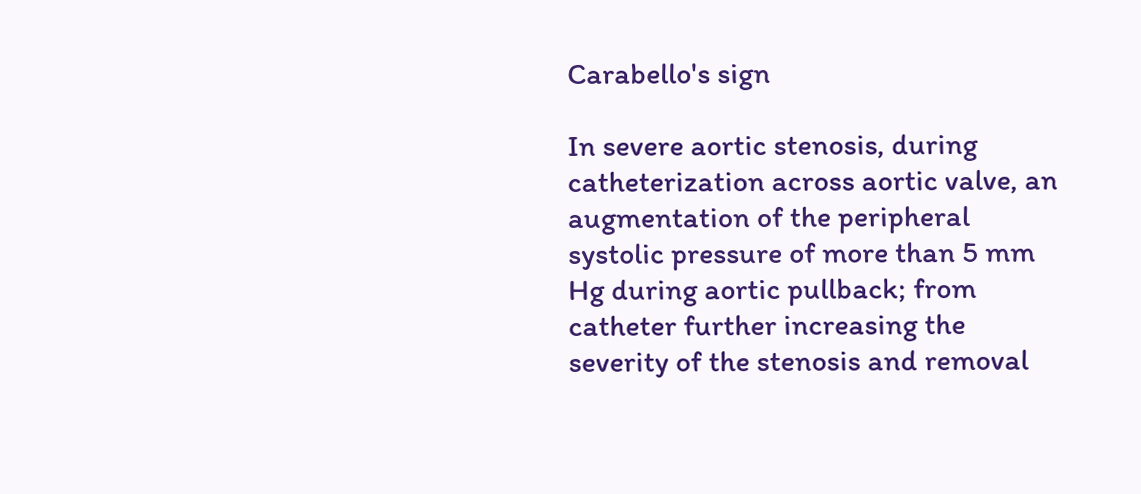Carabello's sign

In severe aortic stenosis, during catheterization across aortic valve, an augmentation of the peripheral systolic pressure of more than 5 mm Hg during aortic pullback; from catheter further increasing the severity of the stenosis and removal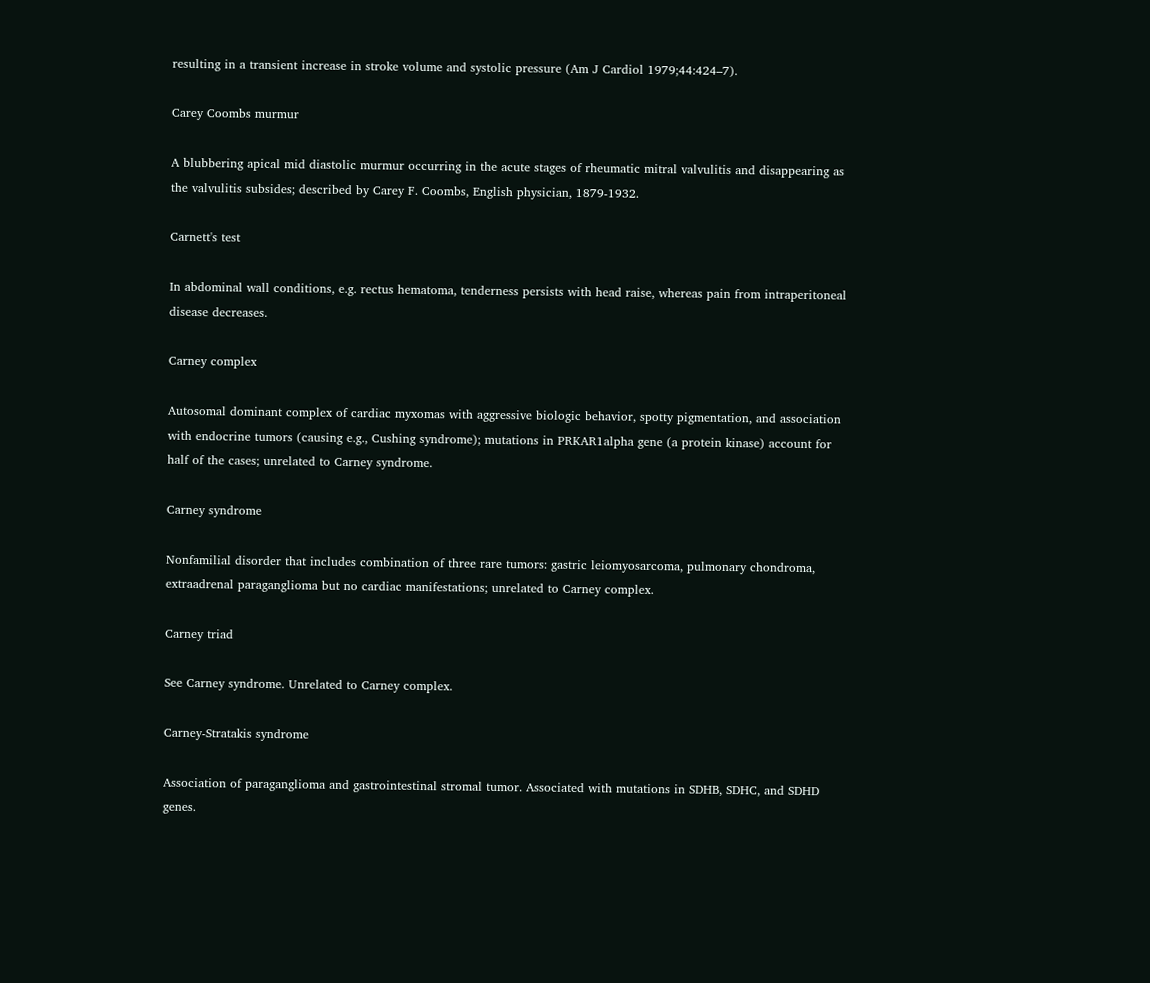resulting in a transient increase in stroke volume and systolic pressure (Am J Cardiol 1979;44:424–7).

Carey Coombs murmur

A blubbering apical mid diastolic murmur occurring in the acute stages of rheumatic mitral valvulitis and disappearing as the valvulitis subsides; described by Carey F. Coombs, English physician, 1879-1932.

Carnett's test

In abdominal wall conditions, e.g. rectus hematoma, tenderness persists with head raise, whereas pain from intraperitoneal disease decreases.

Carney complex

Autosomal dominant complex of cardiac myxomas with aggressive biologic behavior, spotty pigmentation, and association with endocrine tumors (causing e.g., Cushing syndrome); mutations in PRKAR1alpha gene (a protein kinase) account for half of the cases; unrelated to Carney syndrome.

Carney syndrome

Nonfamilial disorder that includes combination of three rare tumors: gastric leiomyosarcoma, pulmonary chondroma, extraadrenal paraganglioma but no cardiac manifestations; unrelated to Carney complex.

Carney triad

See Carney syndrome. Unrelated to Carney complex.

Carney-Stratakis syndrome

Association of paraganglioma and gastrointestinal stromal tumor. Associated with mutations in SDHB, SDHC, and SDHD genes.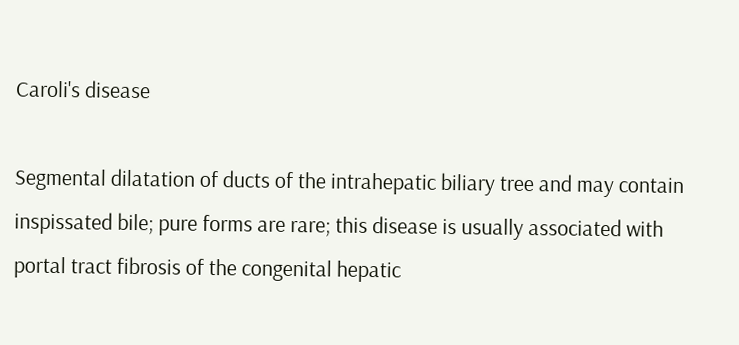Caroli's disease

Segmental dilatation of ducts of the intrahepatic biliary tree and may contain inspissated bile; pure forms are rare; this disease is usually associated with portal tract fibrosis of the congenital hepatic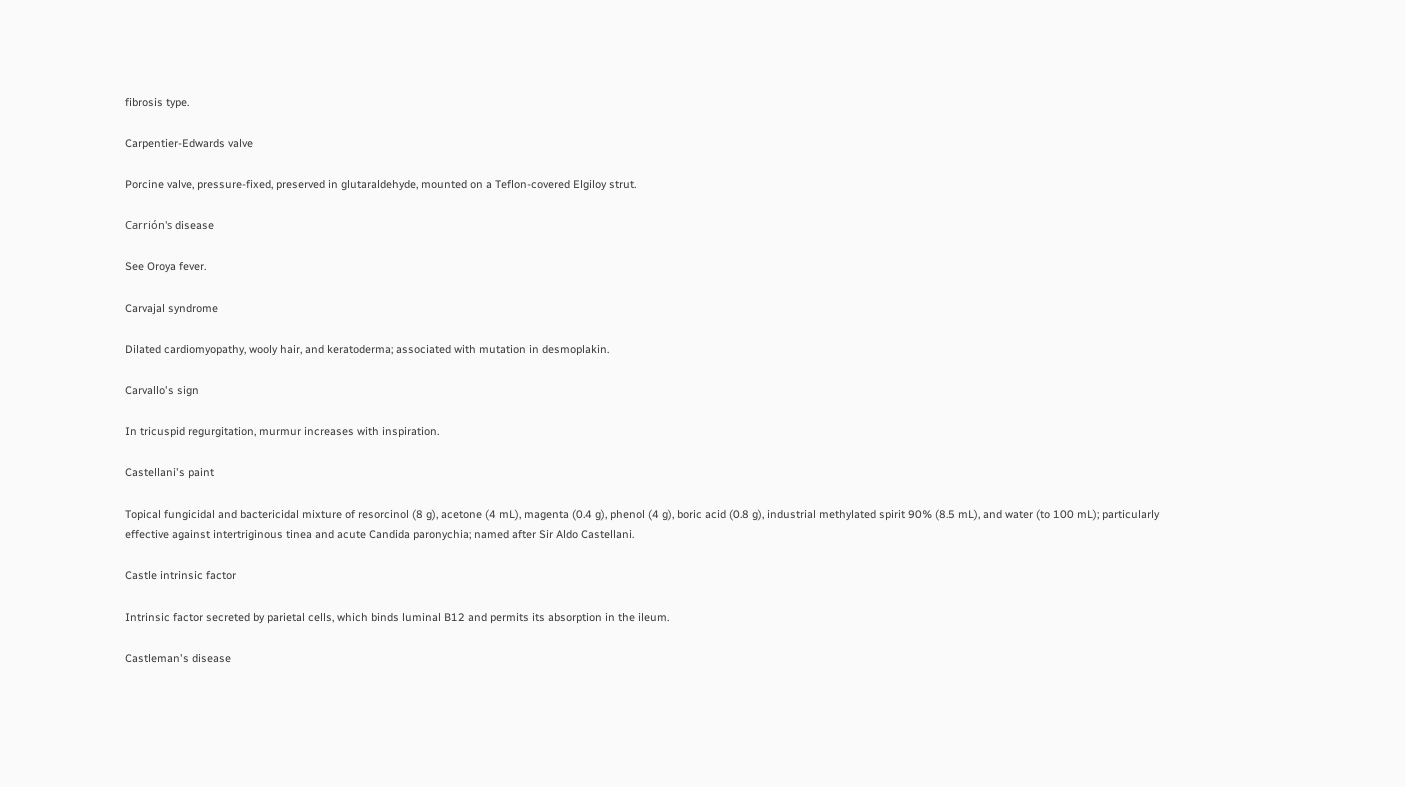fibrosis type.

Carpentier-Edwards valve

Porcine valve, pressure-fixed, preserved in glutaraldehyde, mounted on a Teflon-covered Elgiloy strut.

Carrión's disease

See Oroya fever.

Carvajal syndrome

Dilated cardiomyopathy, wooly hair, and keratoderma; associated with mutation in desmoplakin.

Carvallo's sign

In tricuspid regurgitation, murmur increases with inspiration.

Castellani's paint

Topical fungicidal and bactericidal mixture of resorcinol (8 g), acetone (4 mL), magenta (0.4 g), phenol (4 g), boric acid (0.8 g), industrial methylated spirit 90% (8.5 mL), and water (to 100 mL); particularly effective against intertriginous tinea and acute Candida paronychia; named after Sir Aldo Castellani.

Castle intrinsic factor

Intrinsic factor secreted by parietal cells, which binds luminal B12 and permits its absorption in the ileum.

Castleman's disease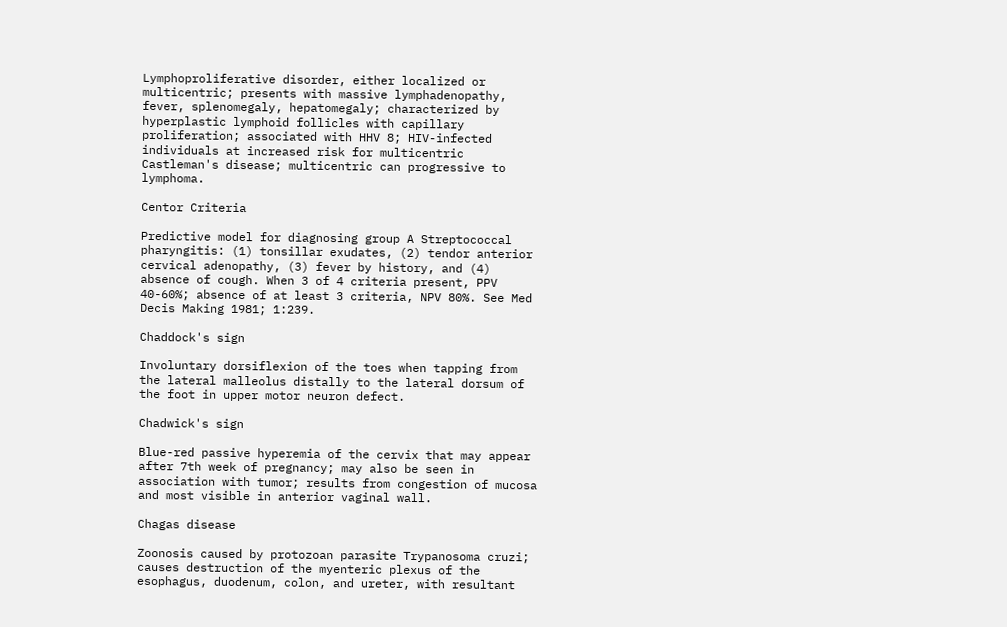Lymphoproliferative disorder, either localized or multicentric; presents with massive lymphadenopathy, fever, splenomegaly, hepatomegaly; characterized by hyperplastic lymphoid follicles with capillary proliferation; associated with HHV 8; HIV-infected individuals at increased risk for multicentric Castleman's disease; multicentric can progressive to lymphoma.

Centor Criteria

Predictive model for diagnosing group A Streptococcal pharyngitis: (1) tonsillar exudates, (2) tendor anterior cervical adenopathy, (3) fever by history, and (4) absence of cough. When 3 of 4 criteria present, PPV 40-60%; absence of at least 3 criteria, NPV 80%. See Med Decis Making 1981; 1:239.

Chaddock's sign

Involuntary dorsiflexion of the toes when tapping from the lateral malleolus distally to the lateral dorsum of the foot in upper motor neuron defect.

Chadwick's sign

Blue-red passive hyperemia of the cervix that may appear after 7th week of pregnancy; may also be seen in association with tumor; results from congestion of mucosa and most visible in anterior vaginal wall.

Chagas disease

Zoonosis caused by protozoan parasite Trypanosoma cruzi; causes destruction of the myenteric plexus of the esophagus, duodenum, colon, and ureter, with resultant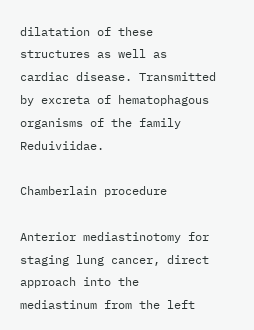dilatation of these structures as well as cardiac disease. Transmitted by excreta of hematophagous organisms of the family Reduiviidae.

Chamberlain procedure

Anterior mediastinotomy for staging lung cancer, direct approach into the mediastinum from the left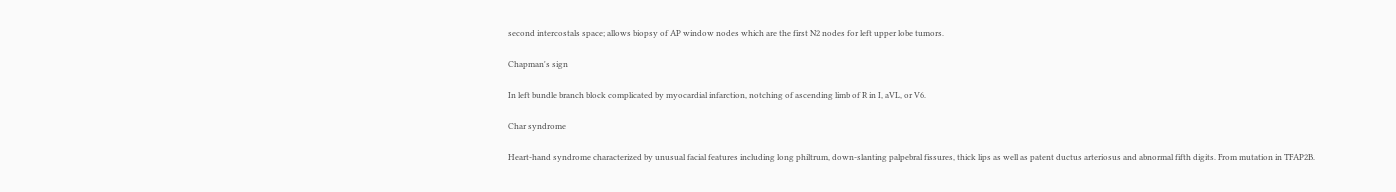second intercostals space; allows biopsy of AP window nodes which are the first N2 nodes for left upper lobe tumors.

Chapman's sign

In left bundle branch block complicated by myocardial infarction, notching of ascending limb of R in I, aVL, or V6.

Char syndrome

Heart-hand syndrome characterized by unusual facial features including long philtrum, down-slanting palpebral fissures, thick lips as well as patent ductus arteriosus and abnormal fifth digits. From mutation in TFAP2B.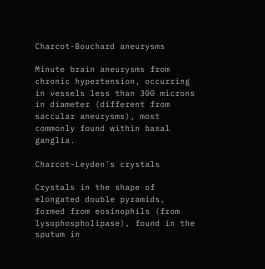Charcot-Bouchard aneurysms

Minute brain aneurysms from chronic hypertension, occurring in vessels less than 300 microns in diameter (different from saccular aneurysms), most commonly found within basal ganglia.

Charcot-Leyden's crystals

Crystals in the shape of elongated double pyramids, formed from eosinophils (from lysophospholipase), found in the sputum in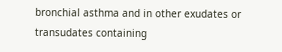bronchial asthma and in other exudates or transudates containing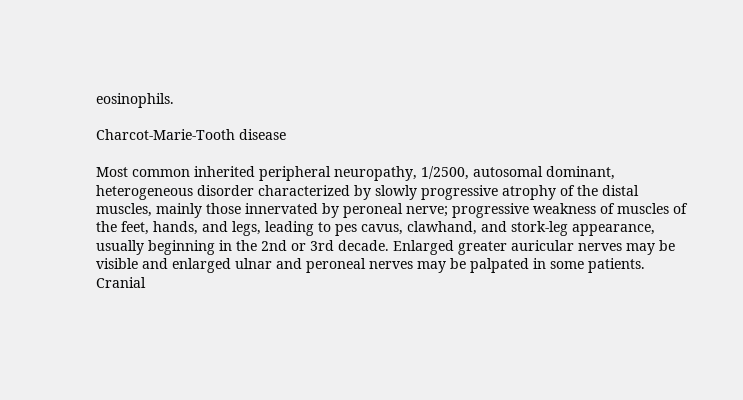eosinophils.

Charcot-Marie-Tooth disease

Most common inherited peripheral neuropathy, 1/2500, autosomal dominant, heterogeneous disorder characterized by slowly progressive atrophy of the distal muscles, mainly those innervated by peroneal nerve; progressive weakness of muscles of the feet, hands, and legs, leading to pes cavus, clawhand, and stork-leg appearance, usually beginning in the 2nd or 3rd decade. Enlarged greater auricular nerves may be visible and enlarged ulnar and peroneal nerves may be palpated in some patients. Cranial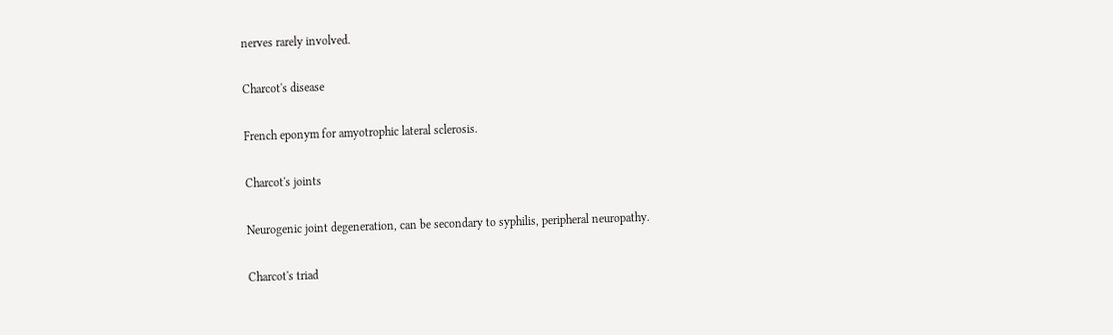nerves rarely involved.

Charcot's disease

French eponym for amyotrophic lateral sclerosis.

Charcot's joints

Neurogenic joint degeneration, can be secondary to syphilis, peripheral neuropathy.

Charcot's triad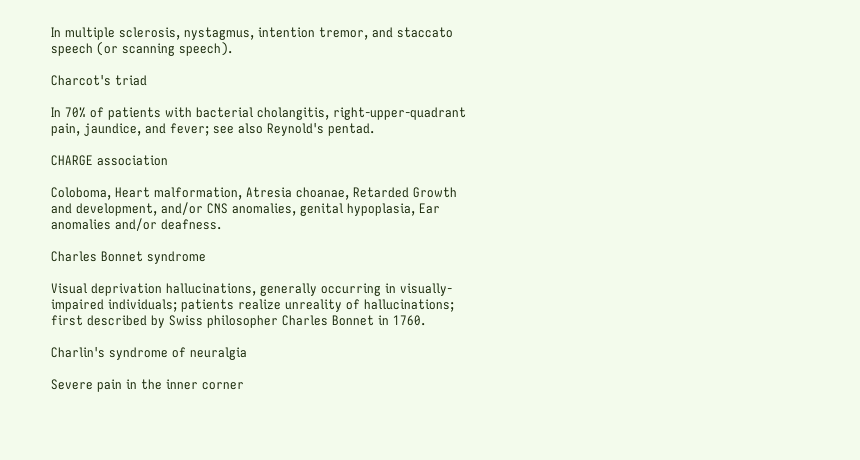In multiple sclerosis, nystagmus, intention tremor, and staccato speech (or scanning speech).

Charcot's triad

In 70% of patients with bacterial cholangitis, right-upper-quadrant pain, jaundice, and fever; see also Reynold's pentad.

CHARGE association

Coloboma, Heart malformation, Atresia choanae, Retarded Growth and development, and/or CNS anomalies, genital hypoplasia, Ear anomalies and/or deafness.

Charles Bonnet syndrome

Visual deprivation hallucinations, generally occurring in visually-impaired individuals; patients realize unreality of hallucinations; first described by Swiss philosopher Charles Bonnet in 1760.

Charlin's syndrome of neuralgia

Severe pain in the inner corner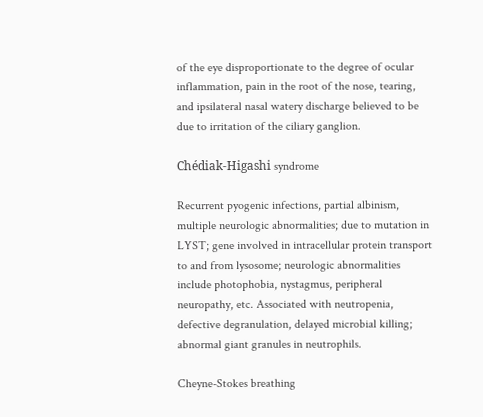of the eye disproportionate to the degree of ocular inflammation, pain in the root of the nose, tearing, and ipsilateral nasal watery discharge believed to be due to irritation of the ciliary ganglion.

Chédiak-Higashi syndrome

Recurrent pyogenic infections, partial albinism, multiple neurologic abnormalities; due to mutation in LYST; gene involved in intracellular protein transport to and from lysosome; neurologic abnormalities include photophobia, nystagmus, peripheral neuropathy, etc. Associated with neutropenia, defective degranulation, delayed microbial killing; abnormal giant granules in neutrophils.

Cheyne-Stokes breathing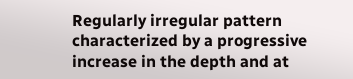Regularly irregular pattern characterized by a progressive increase in the depth and at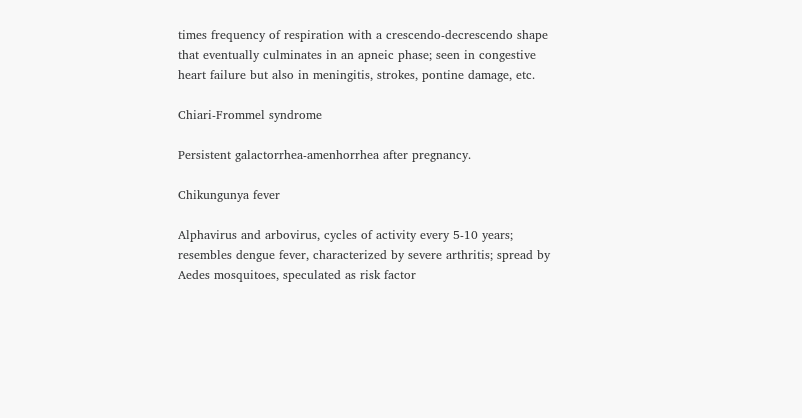times frequency of respiration with a crescendo-decrescendo shape that eventually culminates in an apneic phase; seen in congestive heart failure but also in meningitis, strokes, pontine damage, etc.

Chiari-Frommel syndrome

Persistent galactorrhea-amenhorrhea after pregnancy.

Chikungunya fever

Alphavirus and arbovirus, cycles of activity every 5-10 years; resembles dengue fever, characterized by severe arthritis; spread by Aedes mosquitoes, speculated as risk factor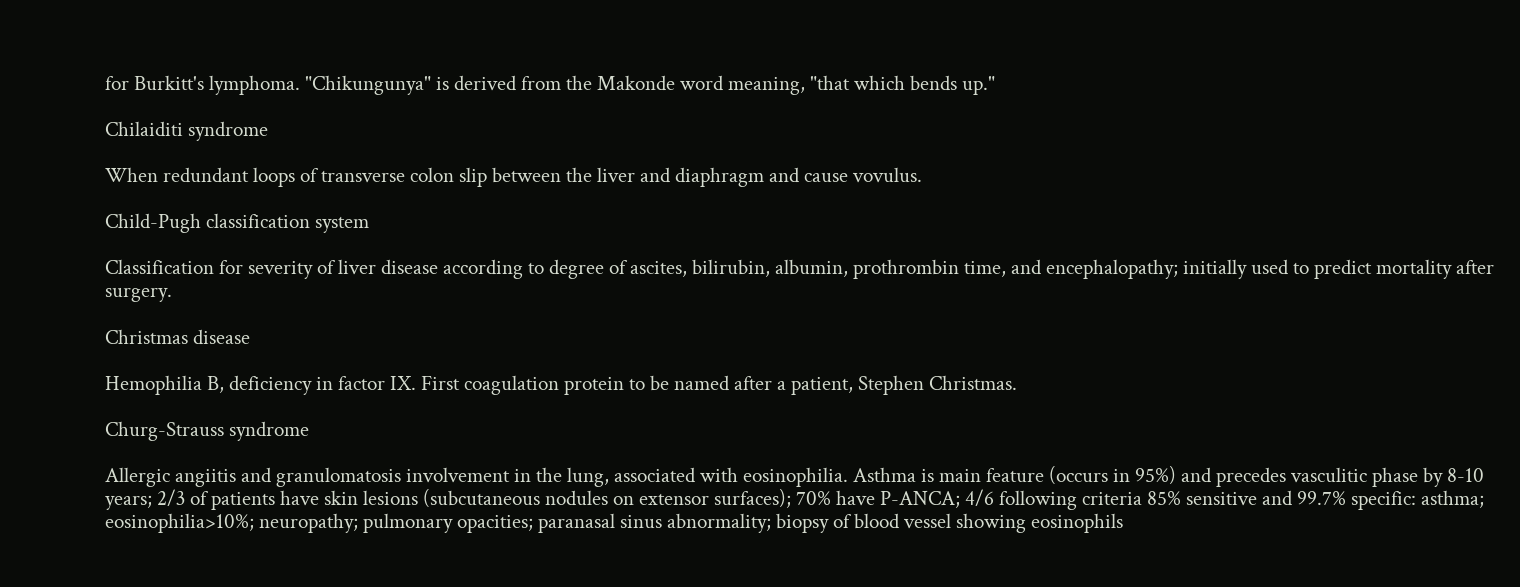for Burkitt's lymphoma. "Chikungunya" is derived from the Makonde word meaning, "that which bends up."

Chilaiditi syndrome

When redundant loops of transverse colon slip between the liver and diaphragm and cause vovulus.

Child-Pugh classification system

Classification for severity of liver disease according to degree of ascites, bilirubin, albumin, prothrombin time, and encephalopathy; initially used to predict mortality after surgery.

Christmas disease

Hemophilia B, deficiency in factor IX. First coagulation protein to be named after a patient, Stephen Christmas.

Churg-Strauss syndrome

Allergic angiitis and granulomatosis involvement in the lung, associated with eosinophilia. Asthma is main feature (occurs in 95%) and precedes vasculitic phase by 8-10 years; 2/3 of patients have skin lesions (subcutaneous nodules on extensor surfaces); 70% have P-ANCA; 4/6 following criteria 85% sensitive and 99.7% specific: asthma; eosinophilia>10%; neuropathy; pulmonary opacities; paranasal sinus abnormality; biopsy of blood vessel showing eosinophils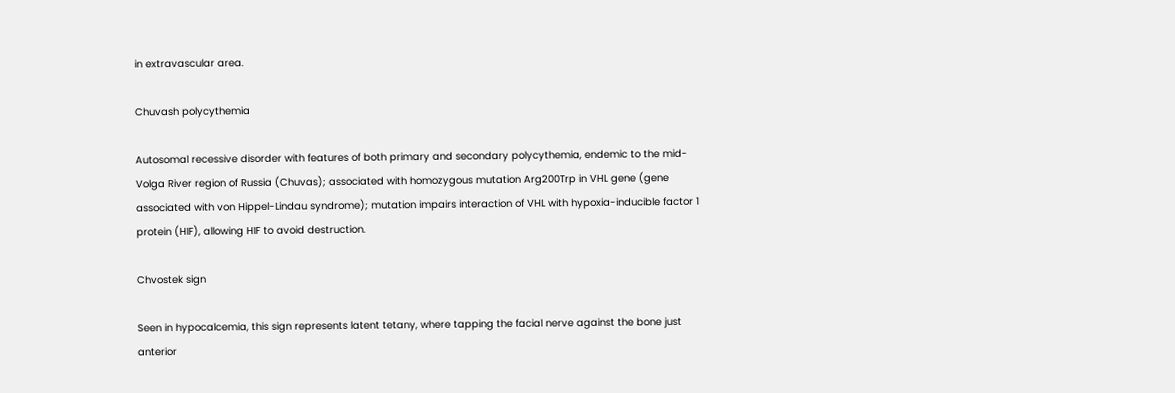in extravascular area.

Chuvash polycythemia

Autosomal recessive disorder with features of both primary and secondary polycythemia, endemic to the mid-Volga River region of Russia (Chuvas); associated with homozygous mutation Arg200Trp in VHL gene (gene associated with von Hippel-Lindau syndrome); mutation impairs interaction of VHL with hypoxia-inducible factor 1 protein (HIF), allowing HIF to avoid destruction.

Chvostek sign

Seen in hypocalcemia, this sign represents latent tetany, where tapping the facial nerve against the bone just anterior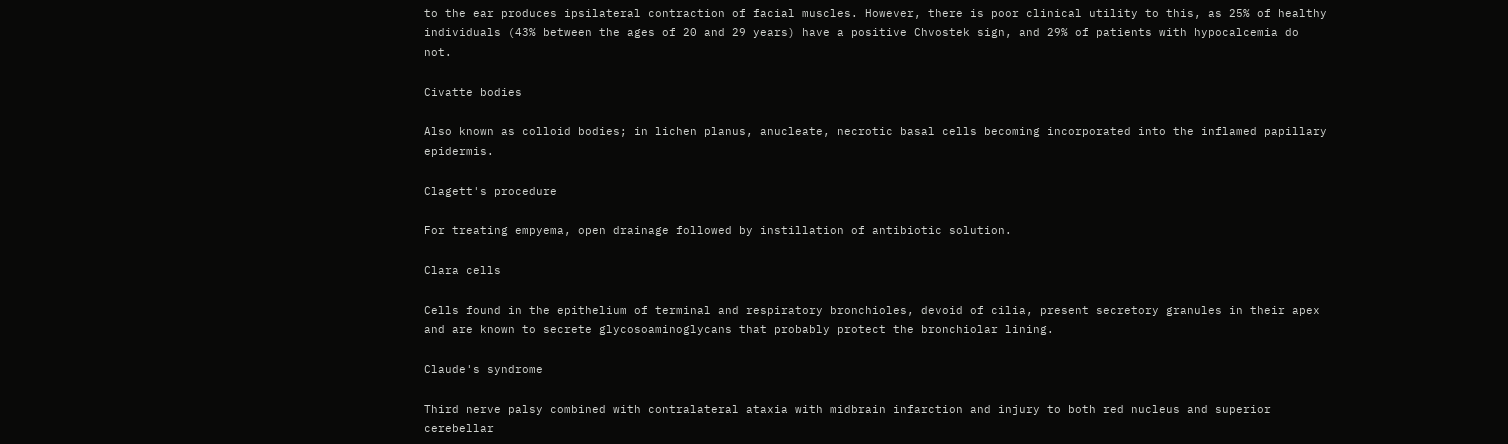to the ear produces ipsilateral contraction of facial muscles. However, there is poor clinical utility to this, as 25% of healthy individuals (43% between the ages of 20 and 29 years) have a positive Chvostek sign, and 29% of patients with hypocalcemia do not.

Civatte bodies

Also known as colloid bodies; in lichen planus, anucleate, necrotic basal cells becoming incorporated into the inflamed papillary epidermis.

Clagett's procedure

For treating empyema, open drainage followed by instillation of antibiotic solution.

Clara cells

Cells found in the epithelium of terminal and respiratory bronchioles, devoid of cilia, present secretory granules in their apex and are known to secrete glycosoaminoglycans that probably protect the bronchiolar lining.

Claude's syndrome

Third nerve palsy combined with contralateral ataxia with midbrain infarction and injury to both red nucleus and superior cerebellar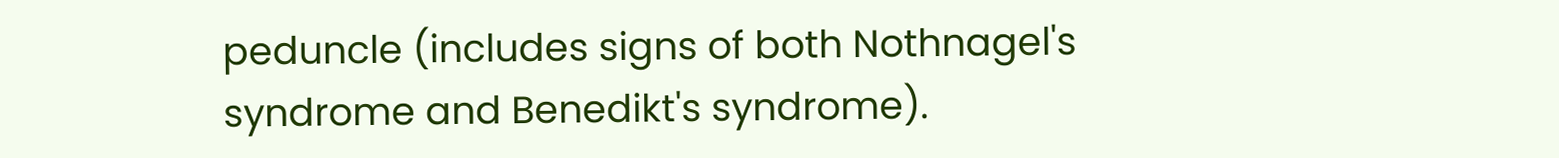peduncle (includes signs of both Nothnagel's syndrome and Benedikt's syndrome).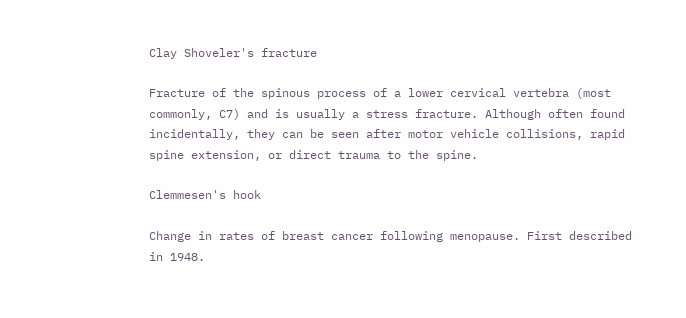Clay Shoveler's fracture

Fracture of the spinous process of a lower cervical vertebra (most commonly, C7) and is usually a stress fracture. Although often found incidentally, they can be seen after motor vehicle collisions, rapid spine extension, or direct trauma to the spine.

Clemmesen's hook

Change in rates of breast cancer following menopause. First described in 1948.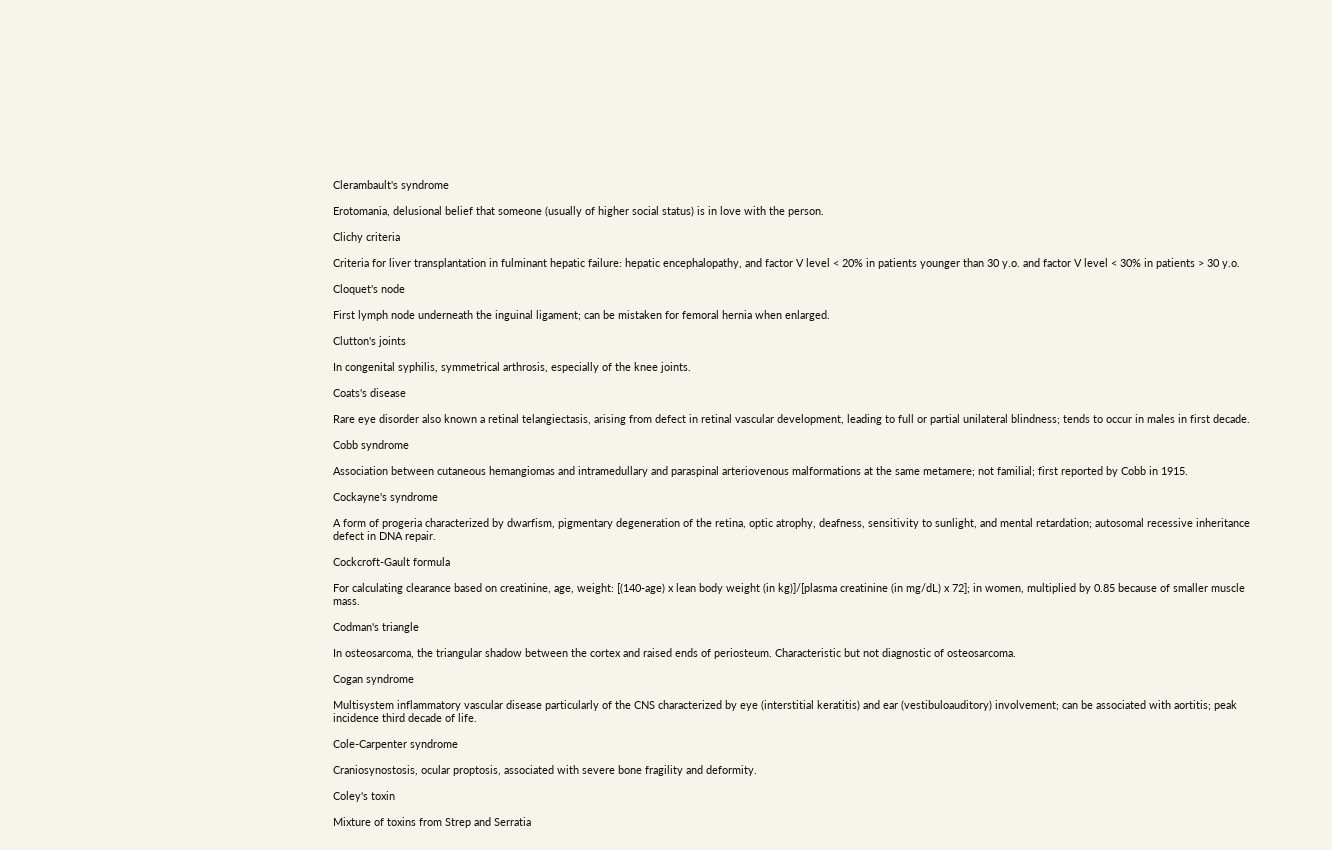Clerambault's syndrome

Erotomania, delusional belief that someone (usually of higher social status) is in love with the person.

Clichy criteria

Criteria for liver transplantation in fulminant hepatic failure: hepatic encephalopathy, and factor V level < 20% in patients younger than 30 y.o. and factor V level < 30% in patients > 30 y.o.

Cloquet's node

First lymph node underneath the inguinal ligament; can be mistaken for femoral hernia when enlarged.

Clutton's joints

In congenital syphilis, symmetrical arthrosis, especially of the knee joints.

Coats's disease

Rare eye disorder also known a retinal telangiectasis, arising from defect in retinal vascular development, leading to full or partial unilateral blindness; tends to occur in males in first decade.

Cobb syndrome

Association between cutaneous hemangiomas and intramedullary and paraspinal arteriovenous malformations at the same metamere; not familial; first reported by Cobb in 1915.

Cockayne's syndrome

A form of progeria characterized by dwarfism, pigmentary degeneration of the retina, optic atrophy, deafness, sensitivity to sunlight, and mental retardation; autosomal recessive inheritance defect in DNA repair.

Cockcroft-Gault formula

For calculating clearance based on creatinine, age, weight: [(140-age) x lean body weight (in kg)]/[plasma creatinine (in mg/dL) x 72]; in women, multiplied by 0.85 because of smaller muscle mass.

Codman's triangle

In osteosarcoma, the triangular shadow between the cortex and raised ends of periosteum. Characteristic but not diagnostic of osteosarcoma.

Cogan syndrome

Multisystem inflammatory vascular disease particularly of the CNS characterized by eye (interstitial keratitis) and ear (vestibuloauditory) involvement; can be associated with aortitis; peak incidence third decade of life.

Cole-Carpenter syndrome

Craniosynostosis, ocular proptosis, associated with severe bone fragility and deformity.

Coley's toxin

Mixture of toxins from Strep and Serratia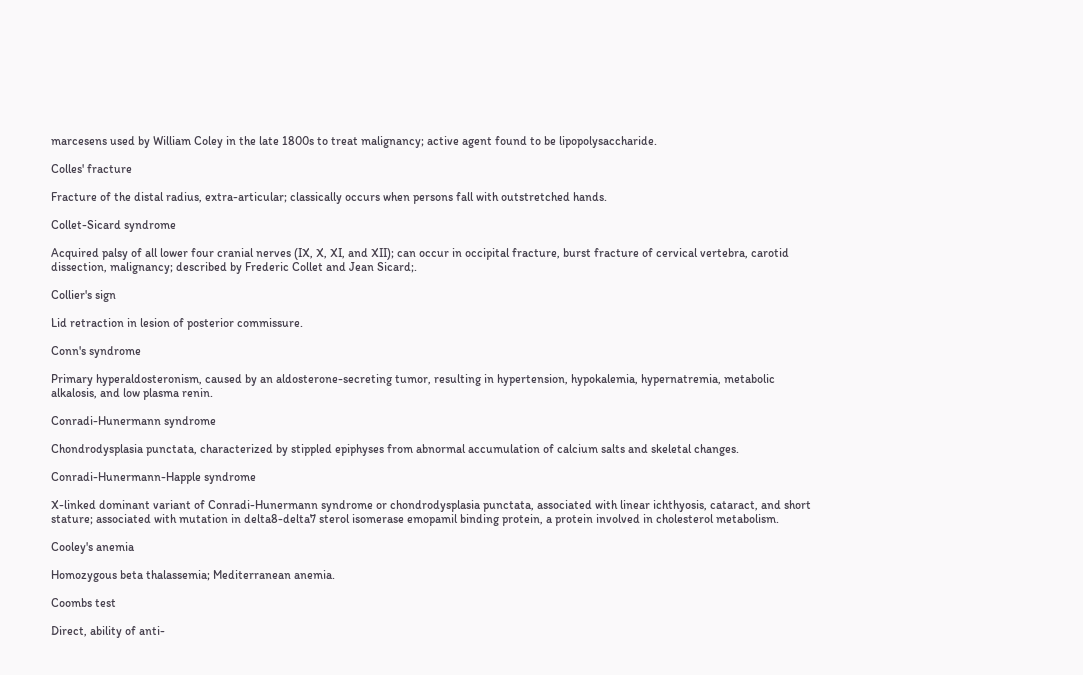marcesens used by William Coley in the late 1800s to treat malignancy; active agent found to be lipopolysaccharide.

Colles' fracture

Fracture of the distal radius, extra-articular; classically occurs when persons fall with outstretched hands.

Collet-Sicard syndrome

Acquired palsy of all lower four cranial nerves (IX, X, XI, and XII); can occur in occipital fracture, burst fracture of cervical vertebra, carotid dissection, malignancy; described by Frederic Collet and Jean Sicard;.

Collier's sign

Lid retraction in lesion of posterior commissure.

Conn's syndrome

Primary hyperaldosteronism, caused by an aldosterone-secreting tumor, resulting in hypertension, hypokalemia, hypernatremia, metabolic alkalosis, and low plasma renin.

Conradi-Hunermann syndrome

Chondrodysplasia punctata, characterized by stippled epiphyses from abnormal accumulation of calcium salts and skeletal changes.

Conradi-Hunermann-Happle syndrome

X-linked dominant variant of Conradi-Hunermann syndrome or chondrodysplasia punctata, associated with linear ichthyosis, cataract, and short stature; associated with mutation in delta8-delta7 sterol isomerase emopamil binding protein, a protein involved in cholesterol metabolism.

Cooley's anemia

Homozygous beta thalassemia; Mediterranean anemia.

Coombs test

Direct, ability of anti-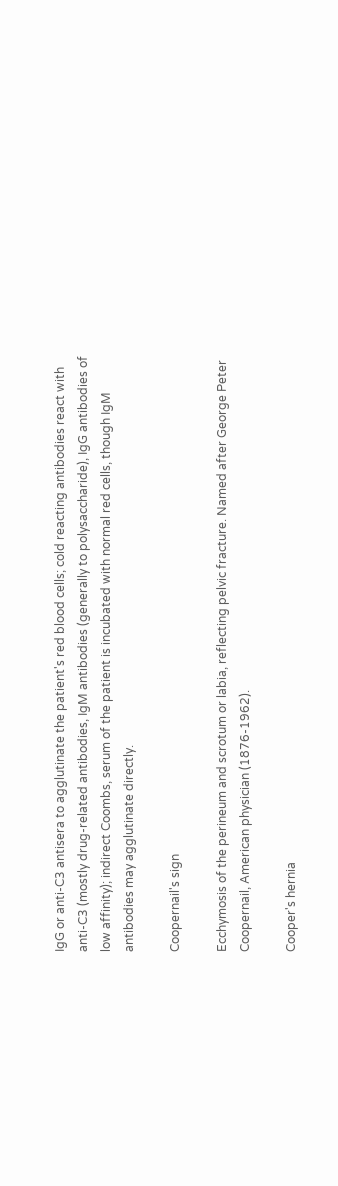IgG or anti-C3 antisera to agglutinate the patient's red blood cells; cold reacting antibodies react with anti-C3 (mostly drug-related antibodies, IgM antibodies (generally to polysaccharide), IgG antibodies of low affinity); indirect Coombs, serum of the patient is incubated with normal red cells, though IgM antibodies may agglutinate directly.

Coopernail's sign

Ecchymosis of the perineum and scrotum or labia, reflecting pelvic fracture. Named after George Peter Coopernail, American physician (1876-1962).

Cooper's hernia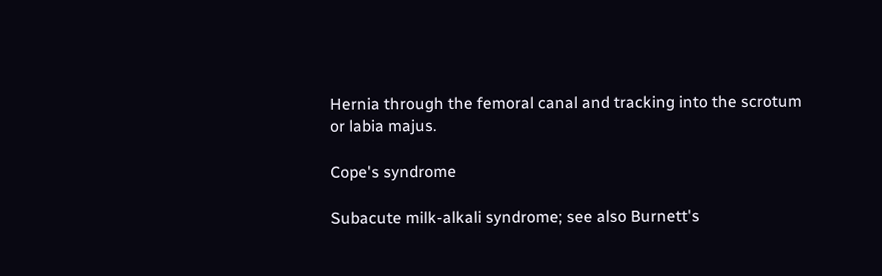Hernia through the femoral canal and tracking into the scrotum or labia majus.

Cope's syndrome

Subacute milk-alkali syndrome; see also Burnett's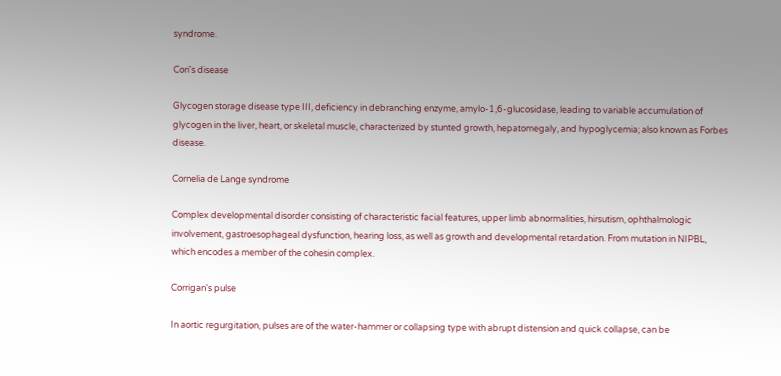syndrome.

Cori's disease

Glycogen storage disease type III, deficiency in debranching enzyme, amylo-1,6-glucosidase, leading to variable accumulation of glycogen in the liver, heart, or skeletal muscle, characterized by stunted growth, hepatomegaly, and hypoglycemia; also known as Forbes disease.

Cornelia de Lange syndrome

Complex developmental disorder consisting of characteristic facial features, upper limb abnormalities, hirsutism, ophthalmologic involvement, gastroesophageal dysfunction, hearing loss, as well as growth and developmental retardation. From mutation in NIPBL, which encodes a member of the cohesin complex.

Corrigan's pulse

In aortic regurgitation, pulses are of the water-hammer or collapsing type with abrupt distension and quick collapse, can be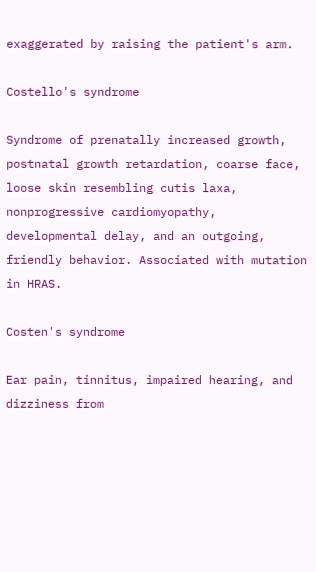exaggerated by raising the patient's arm.

Costello's syndrome

Syndrome of prenatally increased growth, postnatal growth retardation, coarse face, loose skin resembling cutis laxa, nonprogressive cardiomyopathy, developmental delay, and an outgoing, friendly behavior. Associated with mutation in HRAS.

Costen's syndrome

Ear pain, tinnitus, impaired hearing, and dizziness from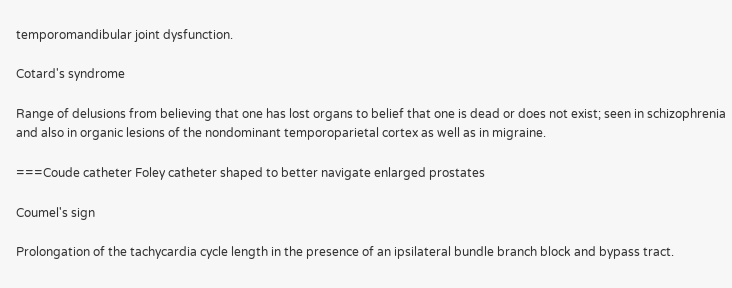temporomandibular joint dysfunction.

Cotard's syndrome

Range of delusions from believing that one has lost organs to belief that one is dead or does not exist; seen in schizophrenia and also in organic lesions of the nondominant temporoparietal cortex as well as in migraine.

===Coude catheter Foley catheter shaped to better navigate enlarged prostates

Coumel's sign

Prolongation of the tachycardia cycle length in the presence of an ipsilateral bundle branch block and bypass tract.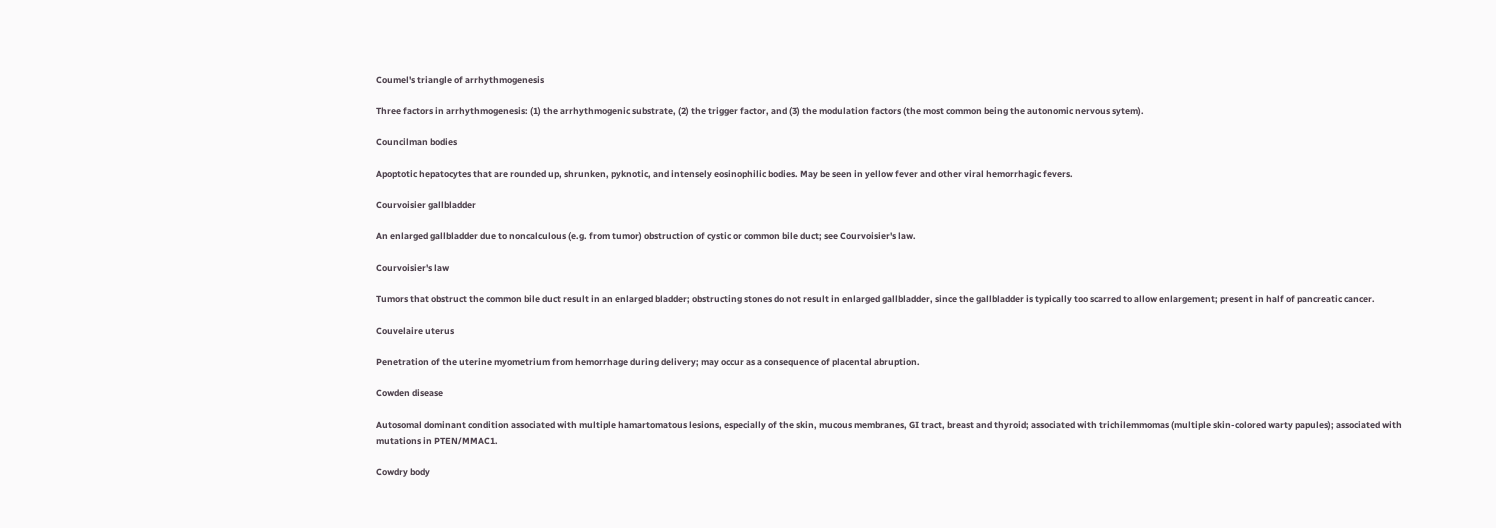Coumel's triangle of arrhythmogenesis

Three factors in arrhythmogenesis: (1) the arrhythmogenic substrate, (2) the trigger factor, and (3) the modulation factors (the most common being the autonomic nervous sytem).

Councilman bodies

Apoptotic hepatocytes that are rounded up, shrunken, pyknotic, and intensely eosinophilic bodies. May be seen in yellow fever and other viral hemorrhagic fevers.

Courvoisier gallbladder

An enlarged gallbladder due to noncalculous (e.g. from tumor) obstruction of cystic or common bile duct; see Courvoisier's law.

Courvoisier's law

Tumors that obstruct the common bile duct result in an enlarged bladder; obstructing stones do not result in enlarged gallbladder, since the gallbladder is typically too scarred to allow enlargement; present in half of pancreatic cancer.

Couvelaire uterus

Penetration of the uterine myometrium from hemorrhage during delivery; may occur as a consequence of placental abruption.

Cowden disease

Autosomal dominant condition associated with multiple hamartomatous lesions, especially of the skin, mucous membranes, GI tract, breast and thyroid; associated with trichilemmomas (multiple skin-colored warty papules); associated with mutations in PTEN/MMAC1.

Cowdry body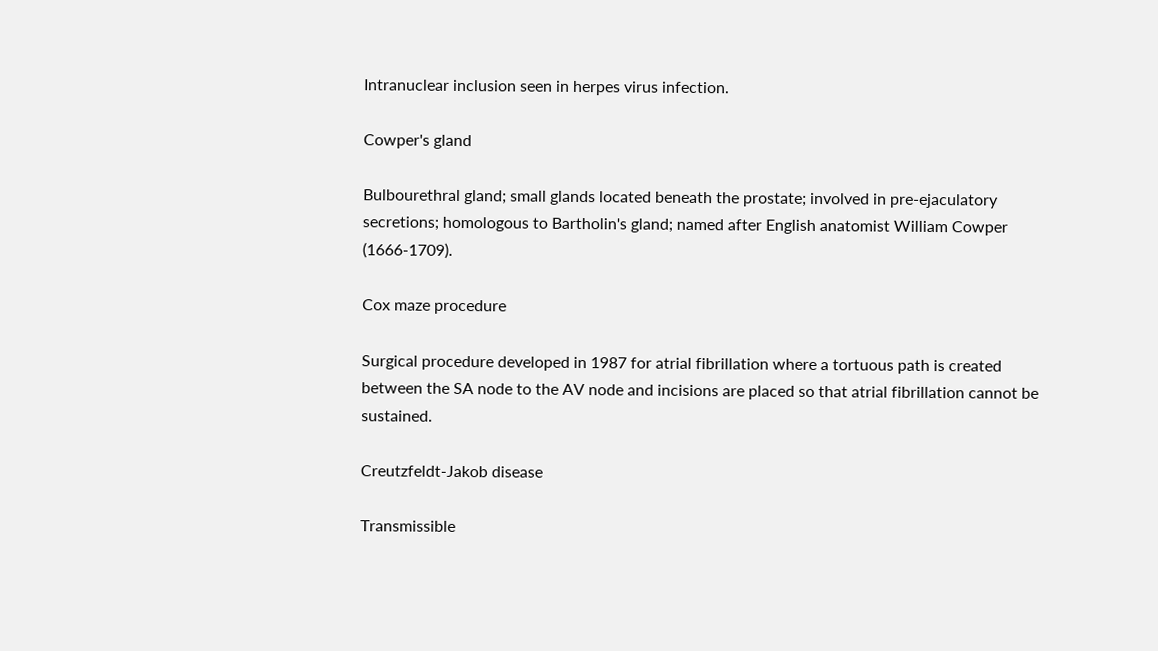Intranuclear inclusion seen in herpes virus infection.

Cowper's gland

Bulbourethral gland; small glands located beneath the prostate; involved in pre-ejaculatory secretions; homologous to Bartholin's gland; named after English anatomist William Cowper (1666-1709).

Cox maze procedure

Surgical procedure developed in 1987 for atrial fibrillation where a tortuous path is created between the SA node to the AV node and incisions are placed so that atrial fibrillation cannot be sustained.

Creutzfeldt-Jakob disease

Transmissible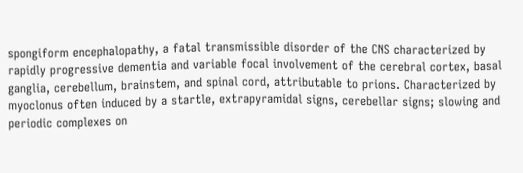spongiform encephalopathy, a fatal transmissible disorder of the CNS characterized by rapidly progressive dementia and variable focal involvement of the cerebral cortex, basal ganglia, cerebellum, brainstem, and spinal cord, attributable to prions. Characterized by myoclonus often induced by a startle, extrapyramidal signs, cerebellar signs; slowing and periodic complexes on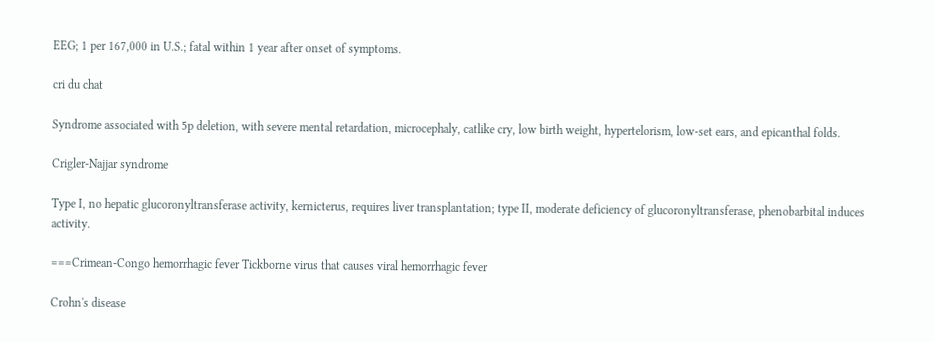EEG; 1 per 167,000 in U.S.; fatal within 1 year after onset of symptoms.

cri du chat

Syndrome associated with 5p deletion, with severe mental retardation, microcephaly, catlike cry, low birth weight, hypertelorism, low-set ears, and epicanthal folds.

Crigler-Najjar syndrome

Type I, no hepatic glucoronyltransferase activity, kernicterus, requires liver transplantation; type II, moderate deficiency of glucoronyltransferase, phenobarbital induces activity.

===Crimean-Congo hemorrhagic fever Tickborne virus that causes viral hemorrhagic fever

Crohn's disease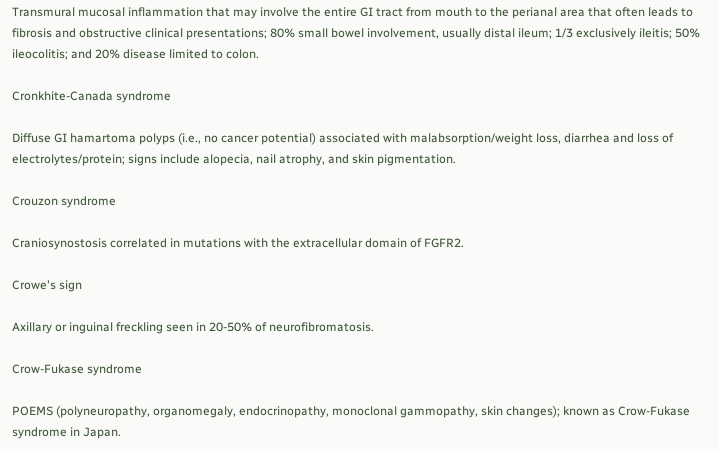Transmural mucosal inflammation that may involve the entire GI tract from mouth to the perianal area that often leads to fibrosis and obstructive clinical presentations; 80% small bowel involvement, usually distal ileum; 1/3 exclusively ileitis; 50% ileocolitis; and 20% disease limited to colon.

Cronkhite-Canada syndrome

Diffuse GI hamartoma polyps (i.e., no cancer potential) associated with malabsorption/weight loss, diarrhea and loss of electrolytes/protein; signs include alopecia, nail atrophy, and skin pigmentation.

Crouzon syndrome

Craniosynostosis correlated in mutations with the extracellular domain of FGFR2.

Crowe's sign

Axillary or inguinal freckling seen in 20-50% of neurofibromatosis.

Crow-Fukase syndrome

POEMS (polyneuropathy, organomegaly, endocrinopathy, monoclonal gammopathy, skin changes); known as Crow-Fukase syndrome in Japan.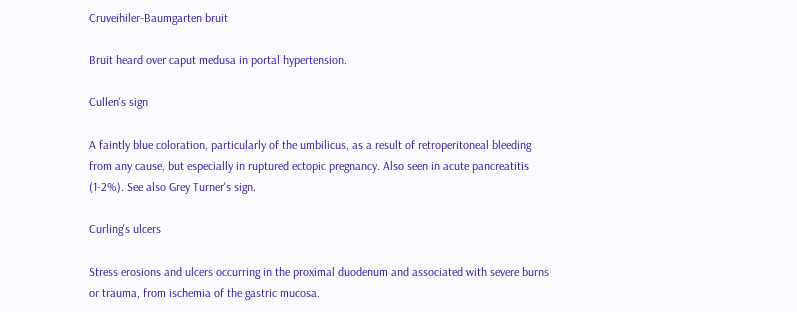Cruveihiler-Baumgarten bruit

Bruit heard over caput medusa in portal hypertension.

Cullen's sign

A faintly blue coloration, particularly of the umbilicus, as a result of retroperitoneal bleeding from any cause, but especially in ruptured ectopic pregnancy. Also seen in acute pancreatitis (1-2%). See also Grey Turner's sign.

Curling's ulcers

Stress erosions and ulcers occurring in the proximal duodenum and associated with severe burns or trauma, from ischemia of the gastric mucosa.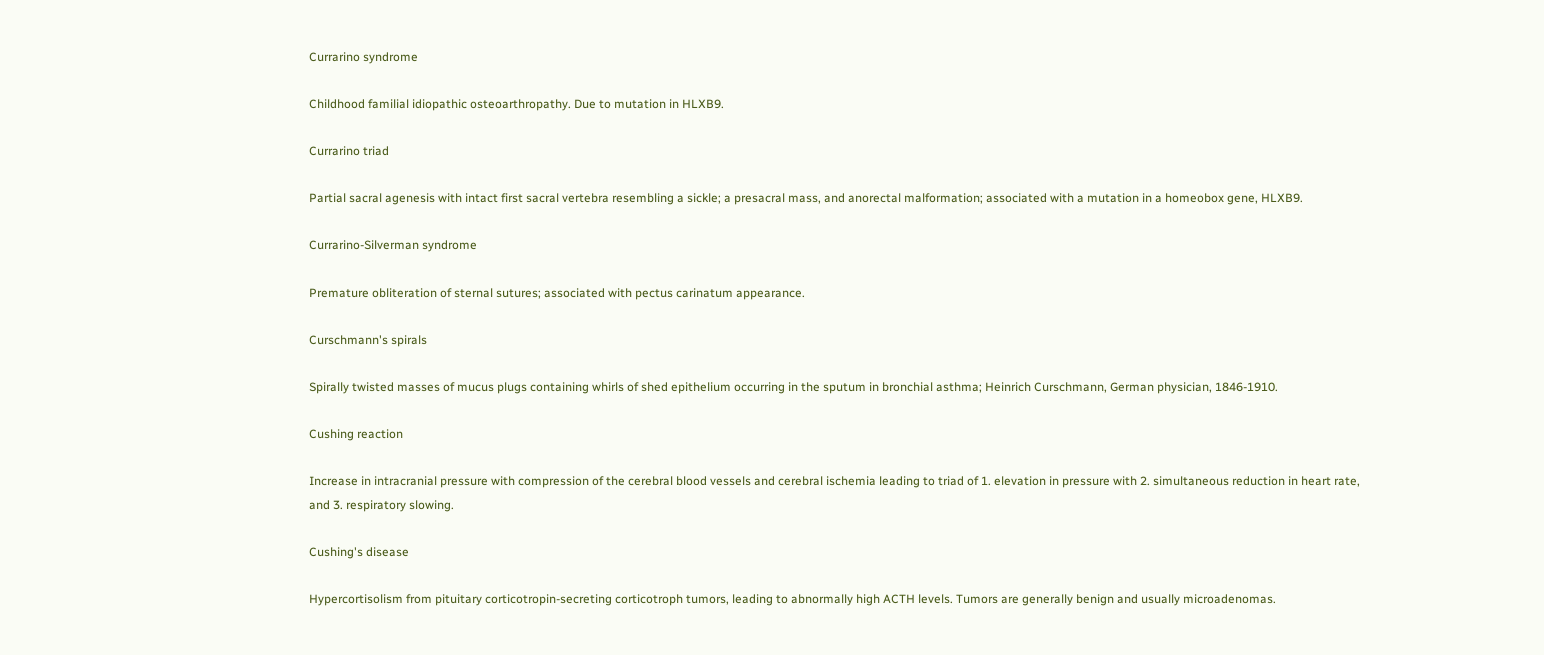Currarino syndrome

Childhood familial idiopathic osteoarthropathy. Due to mutation in HLXB9.

Currarino triad

Partial sacral agenesis with intact first sacral vertebra resembling a sickle; a presacral mass, and anorectal malformation; associated with a mutation in a homeobox gene, HLXB9.

Currarino-Silverman syndrome

Premature obliteration of sternal sutures; associated with pectus carinatum appearance.

Curschmann's spirals

Spirally twisted masses of mucus plugs containing whirls of shed epithelium occurring in the sputum in bronchial asthma; Heinrich Curschmann, German physician, 1846-1910.

Cushing reaction

Increase in intracranial pressure with compression of the cerebral blood vessels and cerebral ischemia leading to triad of 1. elevation in pressure with 2. simultaneous reduction in heart rate, and 3. respiratory slowing.

Cushing's disease

Hypercortisolism from pituitary corticotropin-secreting corticotroph tumors, leading to abnormally high ACTH levels. Tumors are generally benign and usually microadenomas.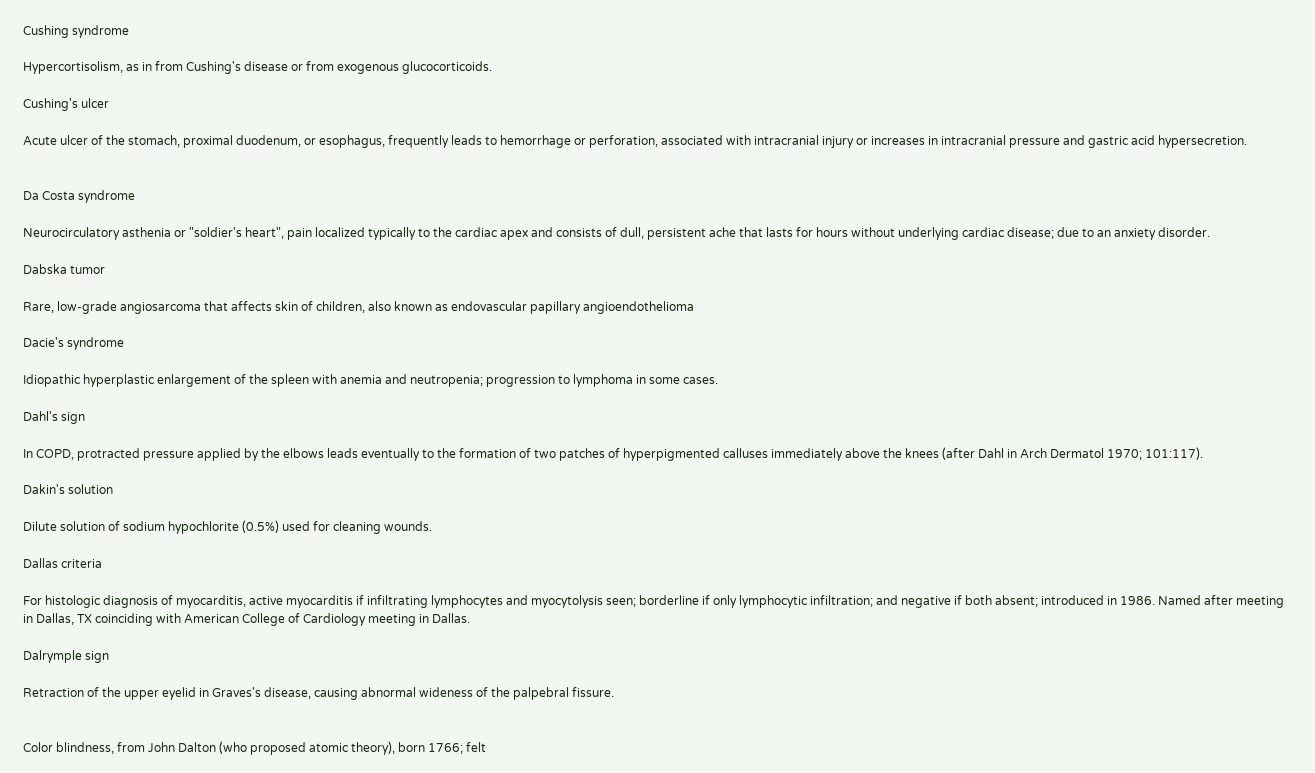Cushing syndrome

Hypercortisolism, as in from Cushing's disease or from exogenous glucocorticoids.

Cushing's ulcer

Acute ulcer of the stomach, proximal duodenum, or esophagus, frequently leads to hemorrhage or perforation, associated with intracranial injury or increases in intracranial pressure and gastric acid hypersecretion.


Da Costa syndrome

Neurocirculatory asthenia or "soldier's heart", pain localized typically to the cardiac apex and consists of dull, persistent ache that lasts for hours without underlying cardiac disease; due to an anxiety disorder.

Dabska tumor

Rare, low-grade angiosarcoma that affects skin of children, also known as endovascular papillary angioendothelioma

Dacie's syndrome

Idiopathic hyperplastic enlargement of the spleen with anemia and neutropenia; progression to lymphoma in some cases.

Dahl's sign

In COPD, protracted pressure applied by the elbows leads eventually to the formation of two patches of hyperpigmented calluses immediately above the knees (after Dahl in Arch Dermatol 1970; 101:117).

Dakin's solution

Dilute solution of sodium hypochlorite (0.5%) used for cleaning wounds.

Dallas criteria

For histologic diagnosis of myocarditis, active myocarditis if infiltrating lymphocytes and myocytolysis seen; borderline if only lymphocytic infiltration; and negative if both absent; introduced in 1986. Named after meeting in Dallas, TX coinciding with American College of Cardiology meeting in Dallas.

Dalrymple sign

Retraction of the upper eyelid in Graves's disease, causing abnormal wideness of the palpebral fissure.


Color blindness, from John Dalton (who proposed atomic theory), born 1766; felt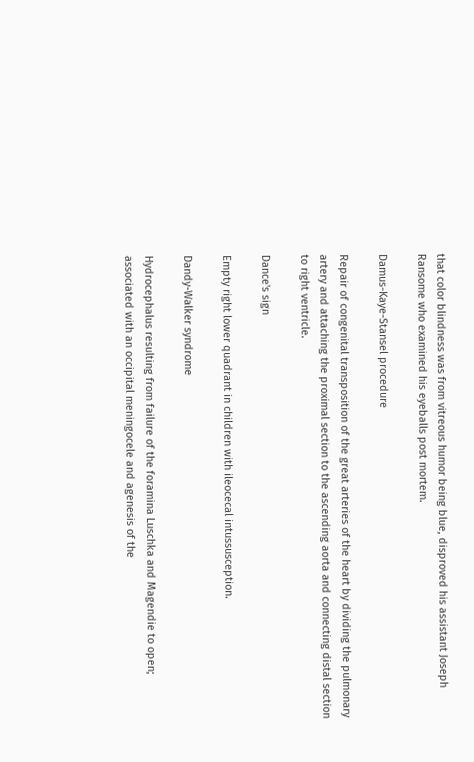that color blindness was from vitreous humor being blue, disproved his assistant Joseph Ransome who examined his eyeballs post mortem.

Damus-Kaye-Stansel procedure

Repair of congenital transposition of the great arteries of the heart by dividing the pulmonary artery and attaching the proximal section to the ascending aorta and connecting distal section to right ventricle.

Dance's sign

Empty right lower quadrant in children with ileocecal intussusception.

Dandy-Walker syndrome

Hydrocephalus resulting from failure of the foramina Luschka and Magendie to open; associated with an occipital meningocele and agenesis of the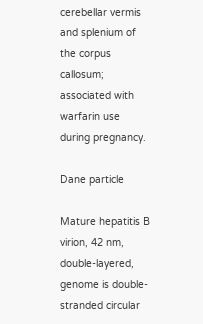cerebellar vermis and splenium of the corpus callosum; associated with warfarin use during pregnancy.

Dane particle

Mature hepatitis B virion, 42 nm, double-layered, genome is double-stranded circular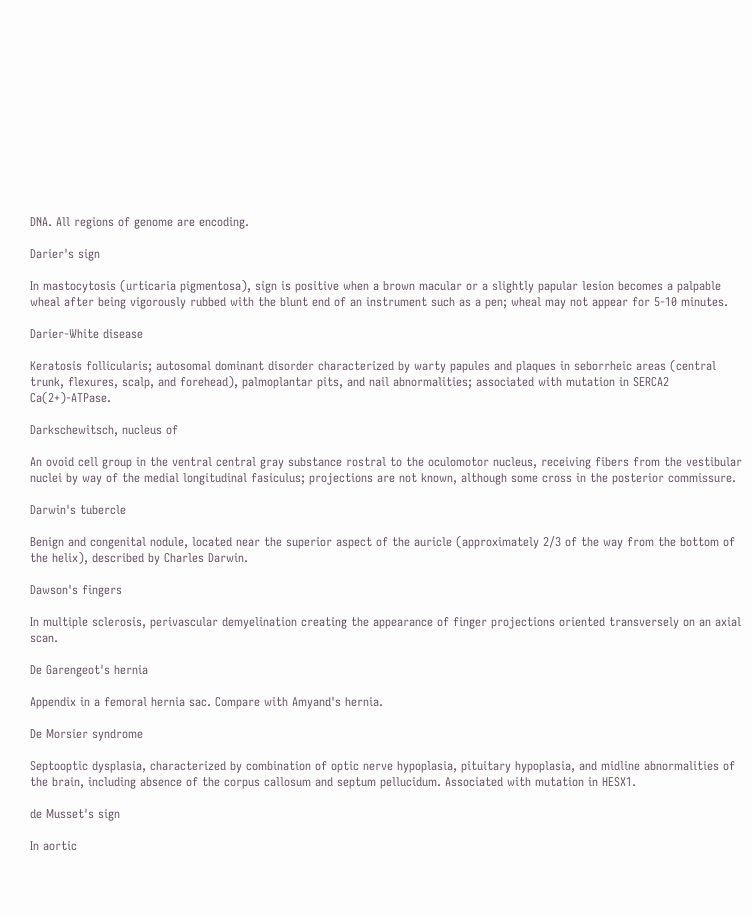DNA. All regions of genome are encoding.

Darier's sign

In mastocytosis (urticaria pigmentosa), sign is positive when a brown macular or a slightly papular lesion becomes a palpable wheal after being vigorously rubbed with the blunt end of an instrument such as a pen; wheal may not appear for 5-10 minutes.

Darier-White disease

Keratosis follicularis; autosomal dominant disorder characterized by warty papules and plaques in seborrheic areas (central trunk, flexures, scalp, and forehead), palmoplantar pits, and nail abnormalities; associated with mutation in SERCA2 Ca(2+)-ATPase.

Darkschewitsch, nucleus of

An ovoid cell group in the ventral central gray substance rostral to the oculomotor nucleus, receiving fibers from the vestibular nuclei by way of the medial longitudinal fasiculus; projections are not known, although some cross in the posterior commissure.

Darwin's tubercle

Benign and congenital nodule, located near the superior aspect of the auricle (approximately 2/3 of the way from the bottom of the helix), described by Charles Darwin.

Dawson's fingers

In multiple sclerosis, perivascular demyelination creating the appearance of finger projections oriented transversely on an axial scan.

De Garengeot's hernia

Appendix in a femoral hernia sac. Compare with Amyand's hernia.

De Morsier syndrome

Septooptic dysplasia, characterized by combination of optic nerve hypoplasia, pituitary hypoplasia, and midline abnormalities of the brain, including absence of the corpus callosum and septum pellucidum. Associated with mutation in HESX1.

de Musset's sign

In aortic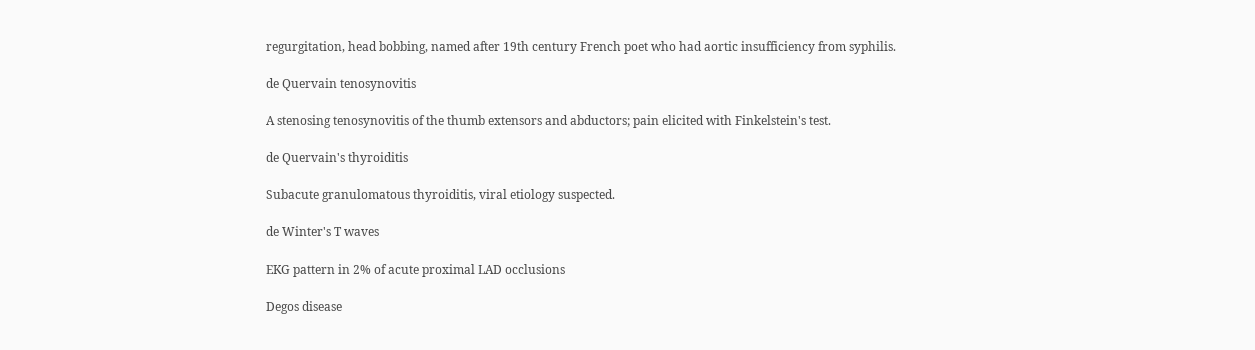regurgitation, head bobbing, named after 19th century French poet who had aortic insufficiency from syphilis.

de Quervain tenosynovitis

A stenosing tenosynovitis of the thumb extensors and abductors; pain elicited with Finkelstein's test.

de Quervain's thyroiditis

Subacute granulomatous thyroiditis, viral etiology suspected.

de Winter's T waves

EKG pattern in 2% of acute proximal LAD occlusions

Degos disease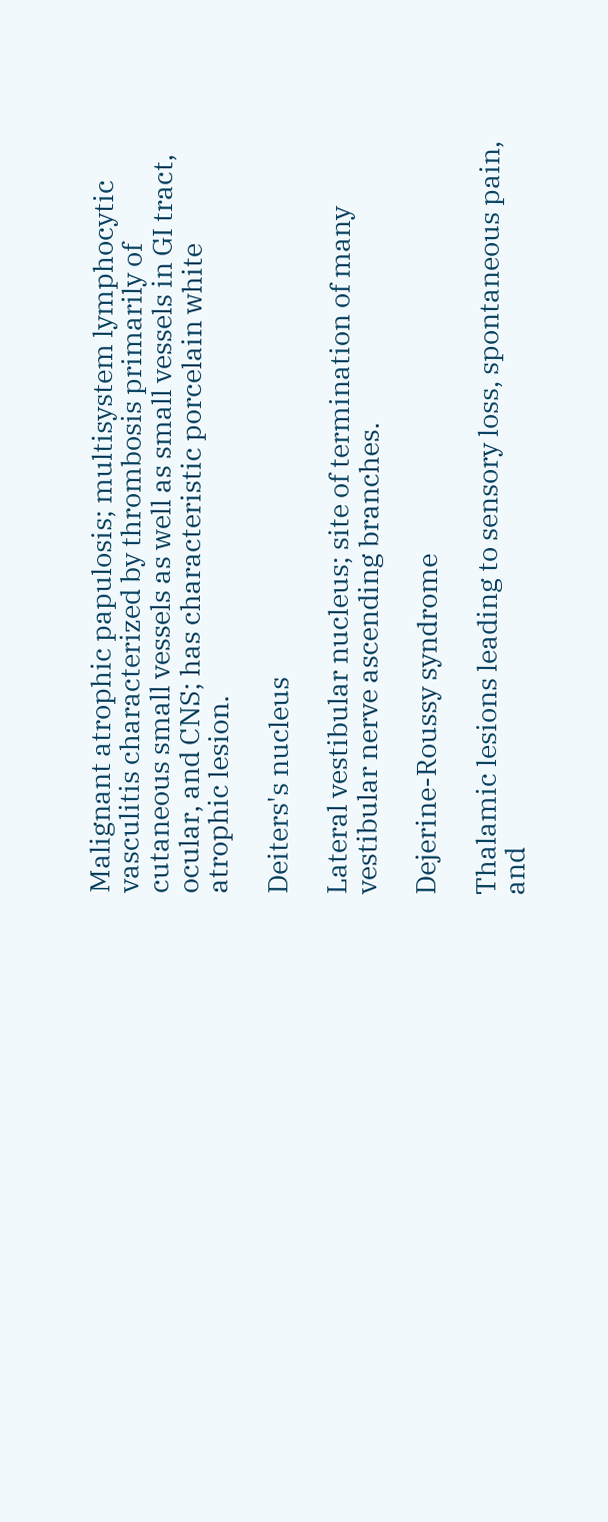Malignant atrophic papulosis; multisystem lymphocytic vasculitis characterized by thrombosis primarily of cutaneous small vessels as well as small vessels in GI tract, ocular, and CNS; has characteristic porcelain white atrophic lesion.

Deiters's nucleus

Lateral vestibular nucleus; site of termination of many vestibular nerve ascending branches.

Dejerine-Roussy syndrome

Thalamic lesions leading to sensory loss, spontaneous pain, and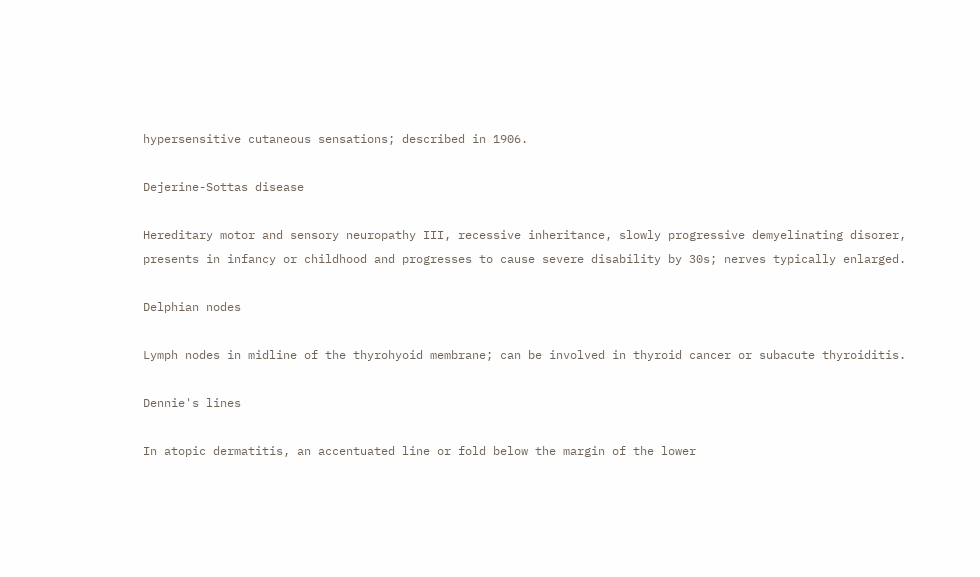hypersensitive cutaneous sensations; described in 1906.

Dejerine-Sottas disease

Hereditary motor and sensory neuropathy III, recessive inheritance, slowly progressive demyelinating disorer, presents in infancy or childhood and progresses to cause severe disability by 30s; nerves typically enlarged.

Delphian nodes

Lymph nodes in midline of the thyrohyoid membrane; can be involved in thyroid cancer or subacute thyroiditis.

Dennie's lines

In atopic dermatitis, an accentuated line or fold below the margin of the lower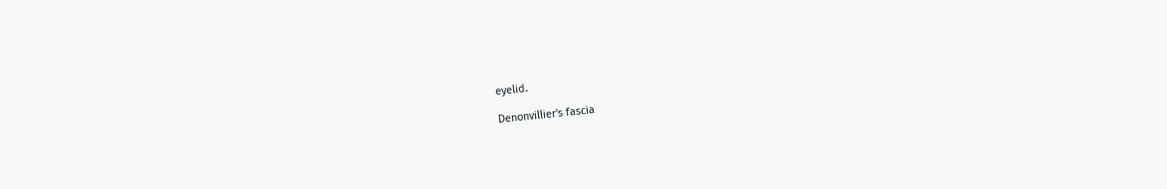eyelid.

Denonvillier's fascia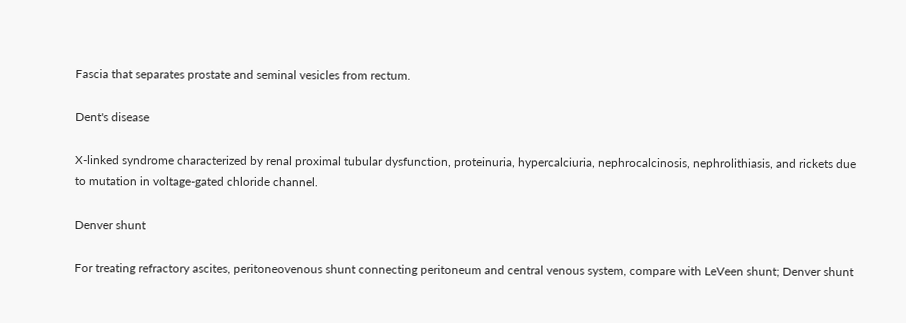Fascia that separates prostate and seminal vesicles from rectum.

Dent's disease

X-linked syndrome characterized by renal proximal tubular dysfunction, proteinuria, hypercalciuria, nephrocalcinosis, nephrolithiasis, and rickets due to mutation in voltage-gated chloride channel.

Denver shunt

For treating refractory ascites, peritoneovenous shunt connecting peritoneum and central venous system, compare with LeVeen shunt; Denver shunt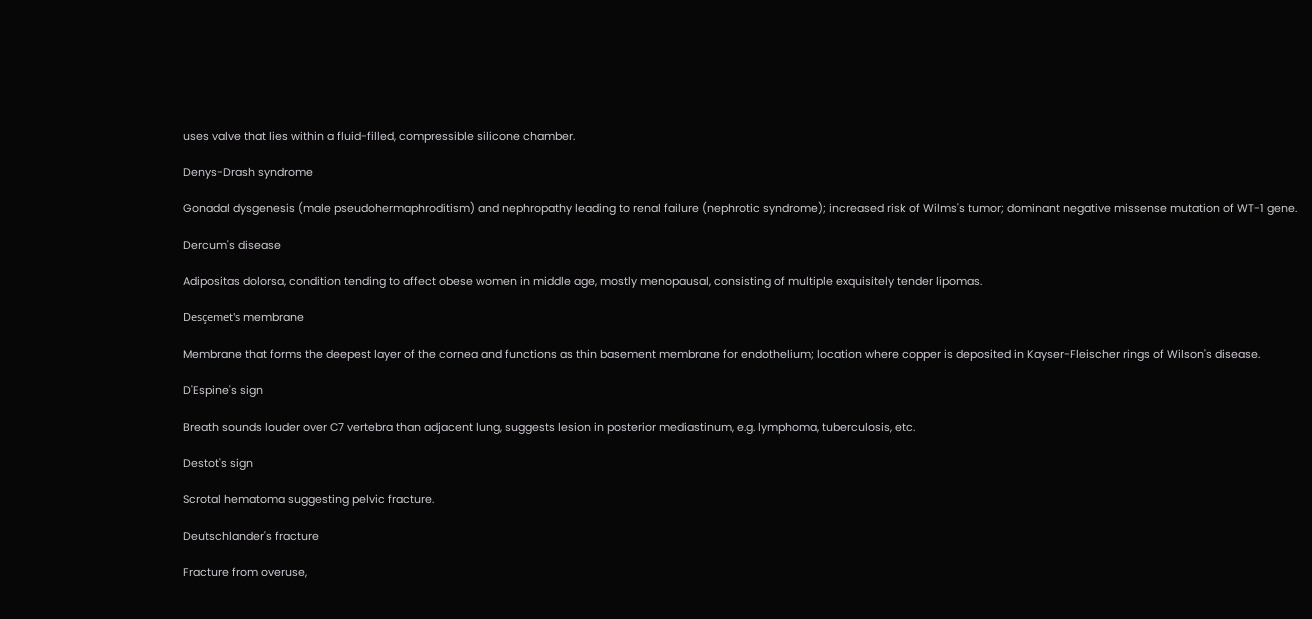uses valve that lies within a fluid-filled, compressible silicone chamber.

Denys-Drash syndrome

Gonadal dysgenesis (male pseudohermaphroditism) and nephropathy leading to renal failure (nephrotic syndrome); increased risk of Wilms's tumor; dominant negative missense mutation of WT-1 gene.

Dercum's disease

Adipositas dolorsa, condition tending to affect obese women in middle age, mostly menopausal, consisting of multiple exquisitely tender lipomas.

Desçemet's membrane

Membrane that forms the deepest layer of the cornea and functions as thin basement membrane for endothelium; location where copper is deposited in Kayser-Fleischer rings of Wilson's disease.

D'Espine's sign

Breath sounds louder over C7 vertebra than adjacent lung, suggests lesion in posterior mediastinum, e.g. lymphoma, tuberculosis, etc.

Destot's sign

Scrotal hematoma suggesting pelvic fracture.

Deutschlander's fracture

Fracture from overuse,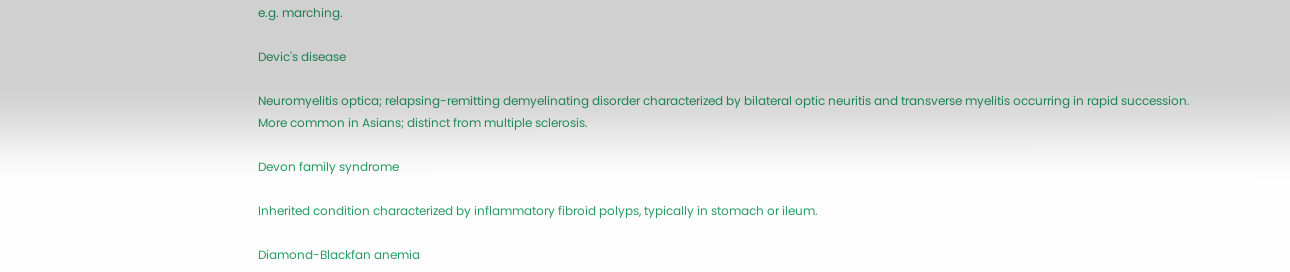e.g. marching.

Devic's disease

Neuromyelitis optica; relapsing-remitting demyelinating disorder characterized by bilateral optic neuritis and transverse myelitis occurring in rapid succession. More common in Asians; distinct from multiple sclerosis.

Devon family syndrome

Inherited condition characterized by inflammatory fibroid polyps, typically in stomach or ileum.

Diamond-Blackfan anemia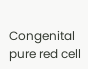Congenital pure red cell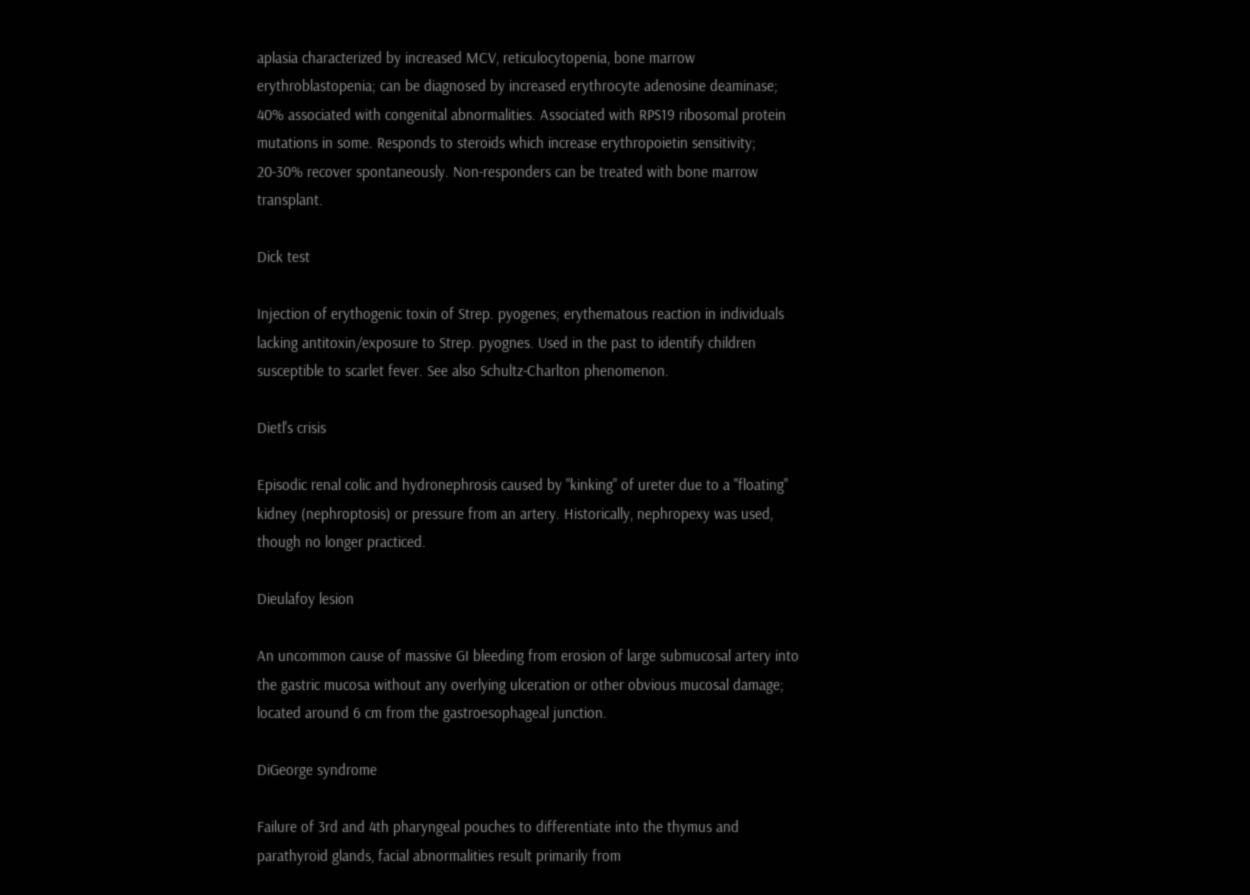aplasia characterized by increased MCV, reticulocytopenia, bone marrow erythroblastopenia; can be diagnosed by increased erythrocyte adenosine deaminase; 40% associated with congenital abnormalities. Associated with RPS19 ribosomal protein mutations in some. Responds to steroids which increase erythropoietin sensitivity; 20-30% recover spontaneously. Non-responders can be treated with bone marrow transplant.

Dick test

Injection of erythogenic toxin of Strep. pyogenes; erythematous reaction in individuals lacking antitoxin/exposure to Strep. pyognes. Used in the past to identify children susceptible to scarlet fever. See also Schultz-Charlton phenomenon.

Dietl's crisis

Episodic renal colic and hydronephrosis caused by "kinking" of ureter due to a "floating" kidney (nephroptosis) or pressure from an artery. Historically, nephropexy was used, though no longer practiced.

Dieulafoy lesion

An uncommon cause of massive GI bleeding from erosion of large submucosal artery into the gastric mucosa without any overlying ulceration or other obvious mucosal damage; located around 6 cm from the gastroesophageal junction.

DiGeorge syndrome

Failure of 3rd and 4th pharyngeal pouches to differentiate into the thymus and parathyroid glands, facial abnormalities result primarily from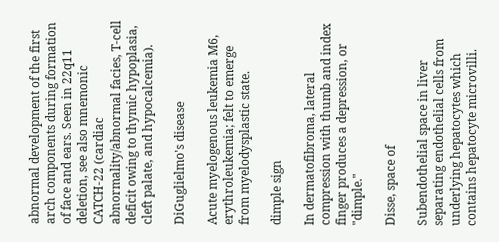abnormal development of the first arch components during formation of face and ears. Seen in 22q11 deletion, see also mnemonic CATCH-22 (cardiac abnormality/abnormal facies, T-cell deficit owing to thymic hypoplasia, cleft palate, and hypocalcemia).

DiGuglielmo's disease

Acute myelogenous leukemia M6, erythroleukemia; felt to emerge from myelodysplastic state.

dimple sign

In dermatofibroma, lateral compression with thumb and index finger produces a depression, or "dimple."

Disse, space of

Subendothelial space in liver separating endothelial cells from underlying hepatocytes which contains hepatocyte microvilli.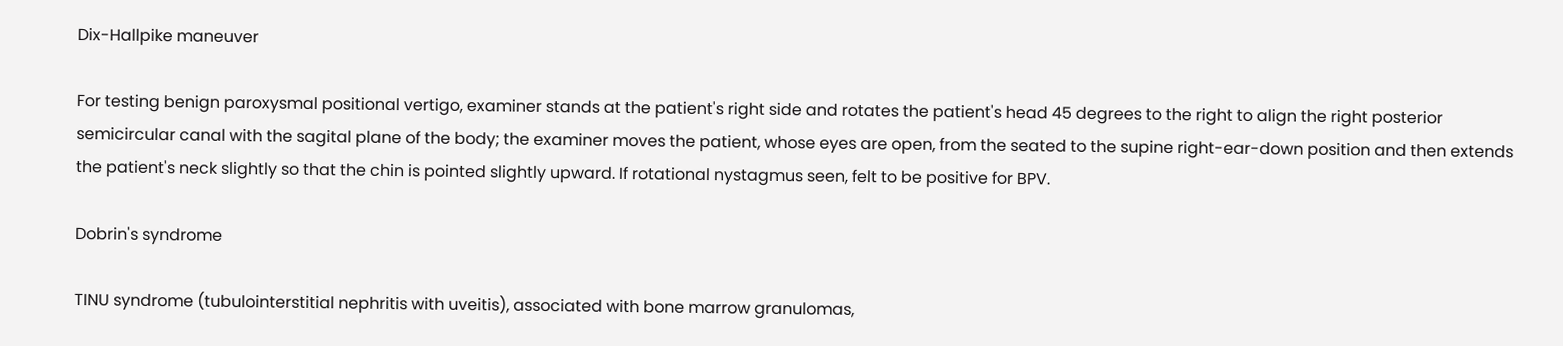Dix-Hallpike maneuver

For testing benign paroxysmal positional vertigo, examiner stands at the patient's right side and rotates the patient's head 45 degrees to the right to align the right posterior semicircular canal with the sagital plane of the body; the examiner moves the patient, whose eyes are open, from the seated to the supine right-ear-down position and then extends the patient's neck slightly so that the chin is pointed slightly upward. If rotational nystagmus seen, felt to be positive for BPV.

Dobrin's syndrome

TINU syndrome (tubulointerstitial nephritis with uveitis), associated with bone marrow granulomas,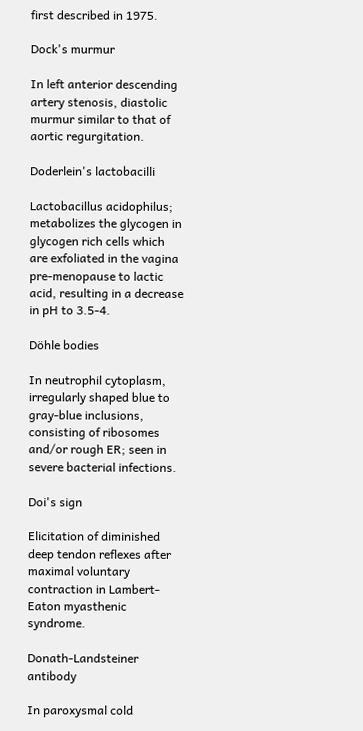first described in 1975.

Dock's murmur

In left anterior descending artery stenosis, diastolic murmur similar to that of aortic regurgitation.

Doderlein's lactobacilli

Lactobacillus acidophilus; metabolizes the glycogen in glycogen rich cells which are exfoliated in the vagina pre-menopause to lactic acid, resulting in a decrease in pH to 3.5-4.

Döhle bodies

In neutrophil cytoplasm, irregularly shaped blue to gray-blue inclusions, consisting of ribosomes and/or rough ER; seen in severe bacterial infections.

Doi's sign

Elicitation of diminished deep tendon reflexes after maximal voluntary contraction in Lambert-Eaton myasthenic syndrome.

Donath-Landsteiner antibody

In paroxysmal cold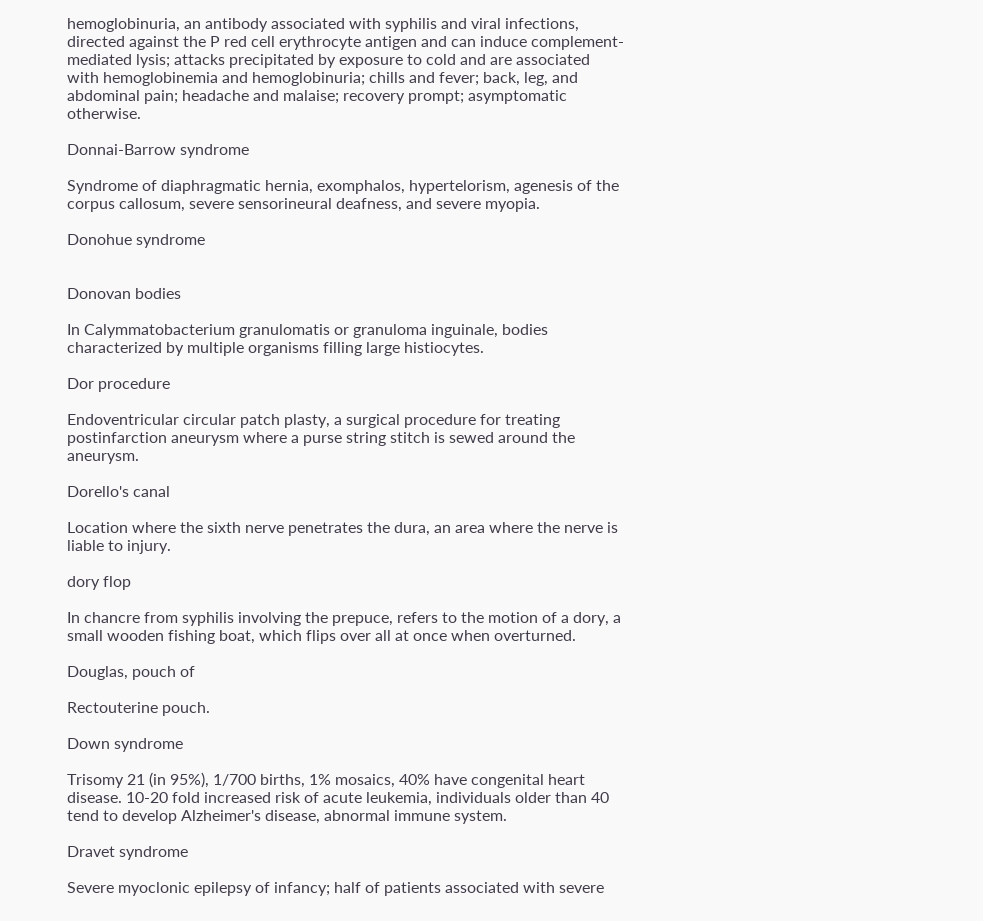hemoglobinuria, an antibody associated with syphilis and viral infections, directed against the P red cell erythrocyte antigen and can induce complement-mediated lysis; attacks precipitated by exposure to cold and are associated with hemoglobinemia and hemoglobinuria; chills and fever; back, leg, and abdominal pain; headache and malaise; recovery prompt; asymptomatic otherwise.

Donnai-Barrow syndrome

Syndrome of diaphragmatic hernia, exomphalos, hypertelorism, agenesis of the corpus callosum, severe sensorineural deafness, and severe myopia.

Donohue syndrome


Donovan bodies

In Calymmatobacterium granulomatis or granuloma inguinale, bodies characterized by multiple organisms filling large histiocytes.

Dor procedure

Endoventricular circular patch plasty, a surgical procedure for treating postinfarction aneurysm where a purse string stitch is sewed around the aneurysm.

Dorello's canal

Location where the sixth nerve penetrates the dura, an area where the nerve is liable to injury.

dory flop

In chancre from syphilis involving the prepuce, refers to the motion of a dory, a small wooden fishing boat, which flips over all at once when overturned.

Douglas, pouch of

Rectouterine pouch.

Down syndrome

Trisomy 21 (in 95%), 1/700 births, 1% mosaics, 40% have congenital heart disease. 10-20 fold increased risk of acute leukemia, individuals older than 40 tend to develop Alzheimer's disease, abnormal immune system.

Dravet syndrome

Severe myoclonic epilepsy of infancy; half of patients associated with severe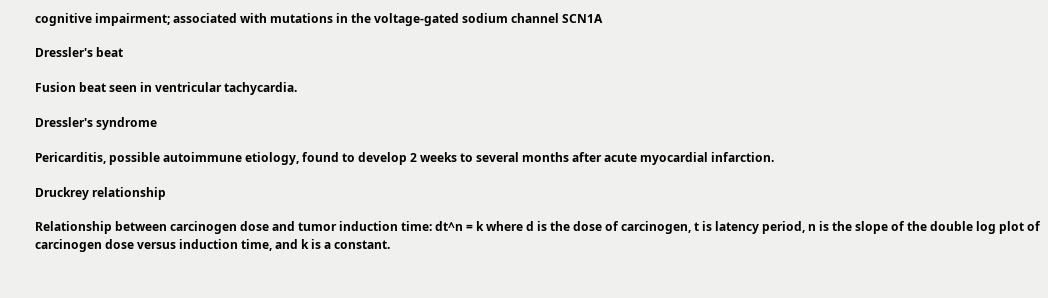cognitive impairment; associated with mutations in the voltage-gated sodium channel SCN1A

Dressler's beat

Fusion beat seen in ventricular tachycardia.

Dressler's syndrome

Pericarditis, possible autoimmune etiology, found to develop 2 weeks to several months after acute myocardial infarction.

Druckrey relationship

Relationship between carcinogen dose and tumor induction time: dt^n = k where d is the dose of carcinogen, t is latency period, n is the slope of the double log plot of carcinogen dose versus induction time, and k is a constant.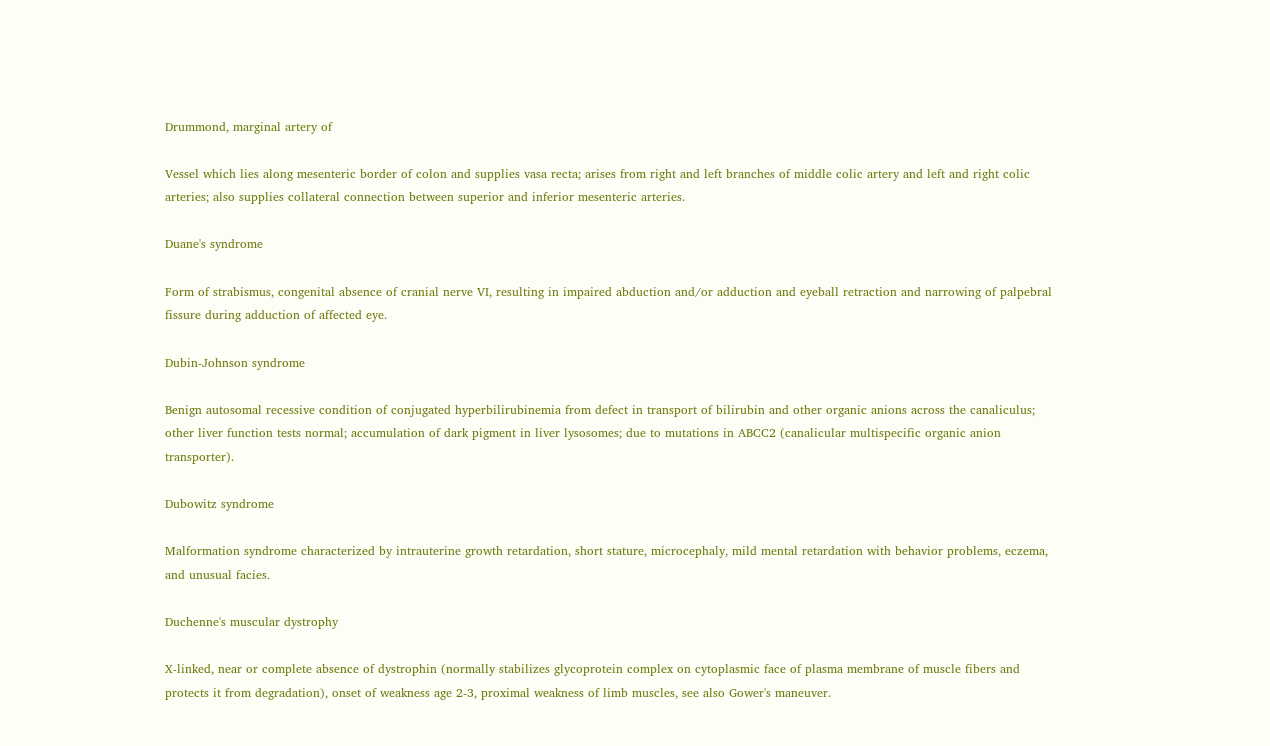Drummond, marginal artery of

Vessel which lies along mesenteric border of colon and supplies vasa recta; arises from right and left branches of middle colic artery and left and right colic arteries; also supplies collateral connection between superior and inferior mesenteric arteries.

Duane's syndrome

Form of strabismus, congenital absence of cranial nerve VI, resulting in impaired abduction and/or adduction and eyeball retraction and narrowing of palpebral fissure during adduction of affected eye.

Dubin-Johnson syndrome

Benign autosomal recessive condition of conjugated hyperbilirubinemia from defect in transport of bilirubin and other organic anions across the canaliculus; other liver function tests normal; accumulation of dark pigment in liver lysosomes; due to mutations in ABCC2 (canalicular multispecific organic anion transporter).

Dubowitz syndrome

Malformation syndrome characterized by intrauterine growth retardation, short stature, microcephaly, mild mental retardation with behavior problems, eczema, and unusual facies.

Duchenne's muscular dystrophy

X-linked, near or complete absence of dystrophin (normally stabilizes glycoprotein complex on cytoplasmic face of plasma membrane of muscle fibers and protects it from degradation), onset of weakness age 2-3, proximal weakness of limb muscles, see also Gower's maneuver.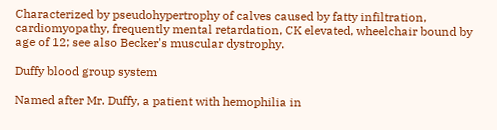Characterized by pseudohypertrophy of calves caused by fatty infiltration, cardiomyopathy, frequently mental retardation, CK elevated, wheelchair bound by age of 12; see also Becker's muscular dystrophy.

Duffy blood group system

Named after Mr. Duffy, a patient with hemophilia in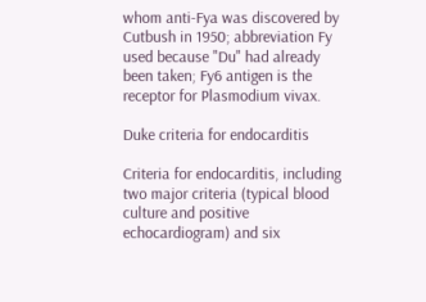whom anti-Fya was discovered by Cutbush in 1950; abbreviation Fy used because "Du" had already been taken; Fy6 antigen is the receptor for Plasmodium vivax.

Duke criteria for endocarditis

Criteria for endocarditis, including two major criteria (typical blood culture and positive echocardiogram) and six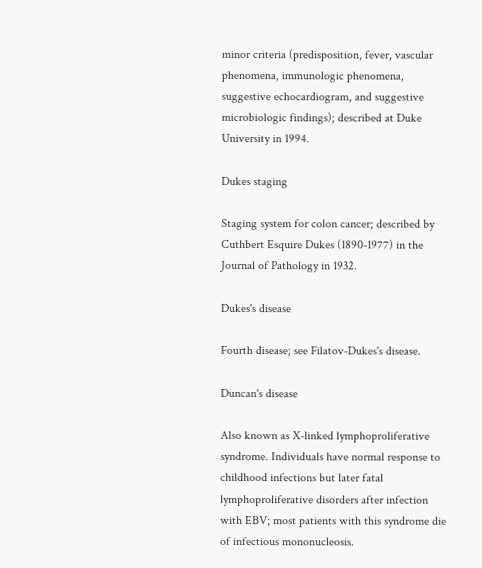minor criteria (predisposition, fever, vascular phenomena, immunologic phenomena, suggestive echocardiogram, and suggestive microbiologic findings); described at Duke University in 1994.

Dukes staging

Staging system for colon cancer; described by Cuthbert Esquire Dukes (1890-1977) in the Journal of Pathology in 1932.

Dukes's disease

Fourth disease; see Filatov-Dukes's disease.

Duncan's disease

Also known as X-linked lymphoproliferative syndrome. Individuals have normal response to childhood infections but later fatal lymphoproliferative disorders after infection with EBV; most patients with this syndrome die of infectious mononucleosis.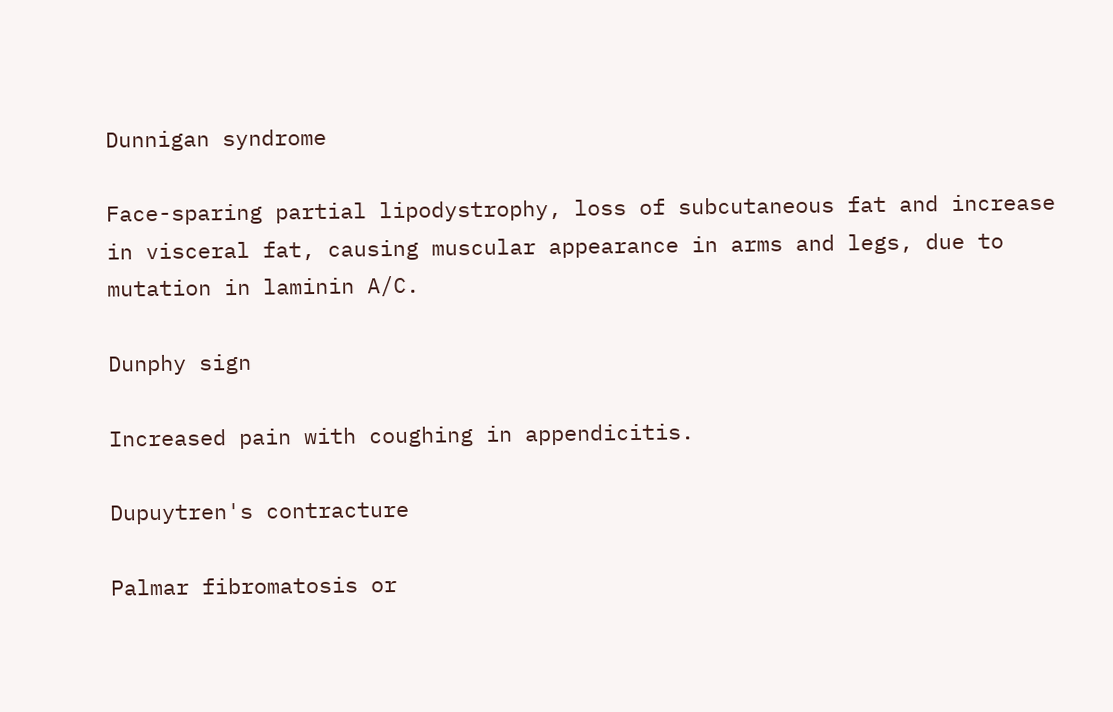Dunnigan syndrome

Face-sparing partial lipodystrophy, loss of subcutaneous fat and increase in visceral fat, causing muscular appearance in arms and legs, due to mutation in laminin A/C.

Dunphy sign

Increased pain with coughing in appendicitis.

Dupuytren's contracture

Palmar fibromatosis or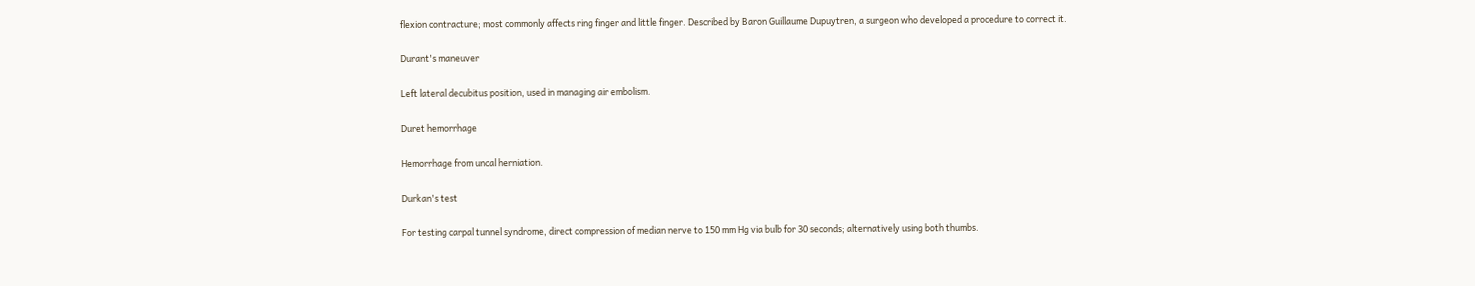flexion contracture; most commonly affects ring finger and little finger. Described by Baron Guillaume Dupuytren, a surgeon who developed a procedure to correct it.

Durant's maneuver

Left lateral decubitus position, used in managing air embolism.

Duret hemorrhage

Hemorrhage from uncal herniation.

Durkan's test

For testing carpal tunnel syndrome, direct compression of median nerve to 150 mm Hg via bulb for 30 seconds; alternatively using both thumbs.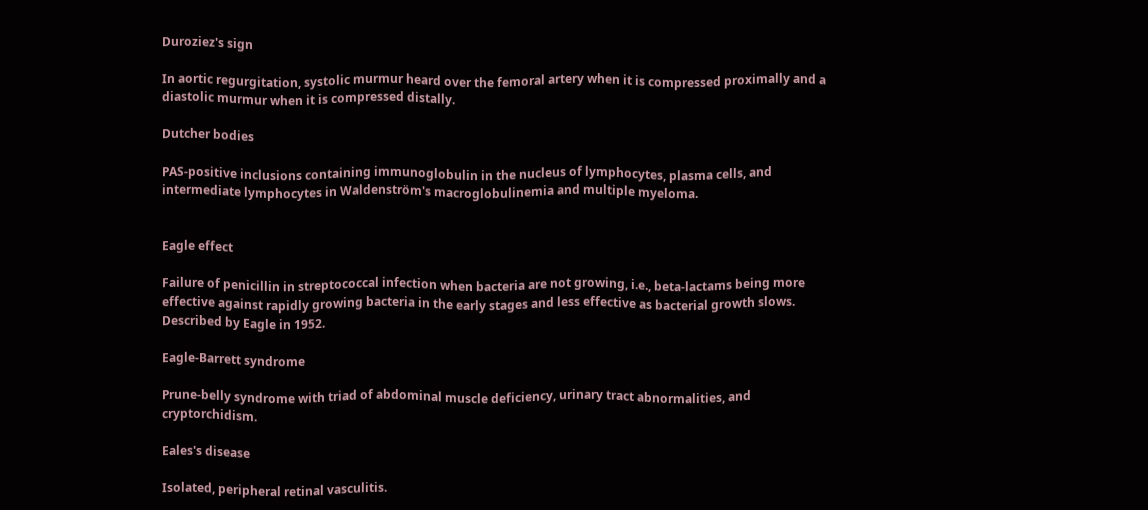Duroziez's sign

In aortic regurgitation, systolic murmur heard over the femoral artery when it is compressed proximally and a diastolic murmur when it is compressed distally.

Dutcher bodies

PAS-positive inclusions containing immunoglobulin in the nucleus of lymphocytes, plasma cells, and intermediate lymphocytes in Waldenström's macroglobulinemia and multiple myeloma.


Eagle effect

Failure of penicillin in streptococcal infection when bacteria are not growing, i.e., beta-lactams being more effective against rapidly growing bacteria in the early stages and less effective as bacterial growth slows. Described by Eagle in 1952.

Eagle-Barrett syndrome

Prune-belly syndrome with triad of abdominal muscle deficiency, urinary tract abnormalities, and cryptorchidism.

Eales's disease

Isolated, peripheral retinal vasculitis.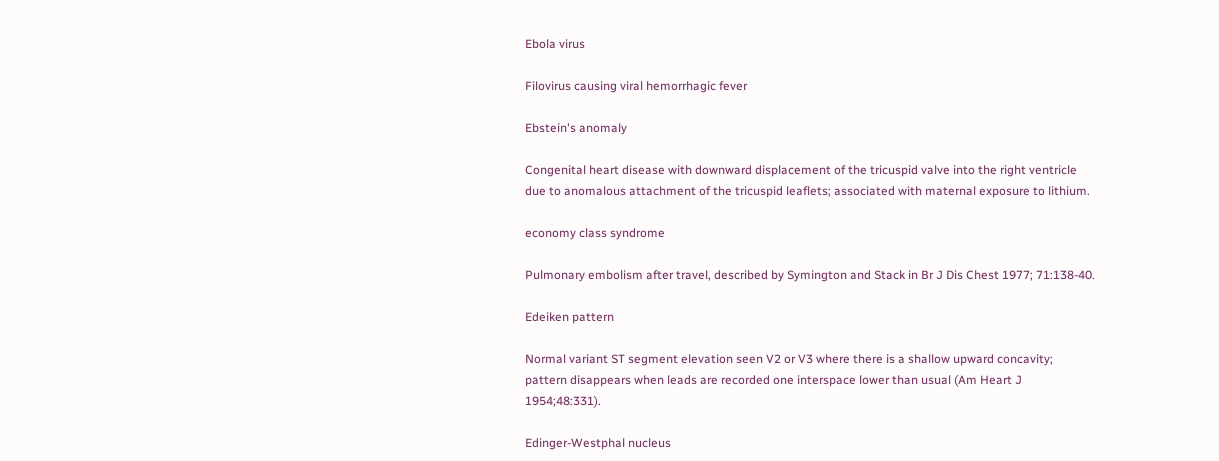Ebola virus

Filovirus causing viral hemorrhagic fever

Ebstein's anomaly

Congenital heart disease with downward displacement of the tricuspid valve into the right ventricle due to anomalous attachment of the tricuspid leaflets; associated with maternal exposure to lithium.

economy class syndrome

Pulmonary embolism after travel, described by Symington and Stack in Br J Dis Chest 1977; 71:138-40.

Edeiken pattern

Normal variant ST segment elevation seen V2 or V3 where there is a shallow upward concavity; pattern disappears when leads are recorded one interspace lower than usual (Am Heart J 1954;48:331).

Edinger-Westphal nucleus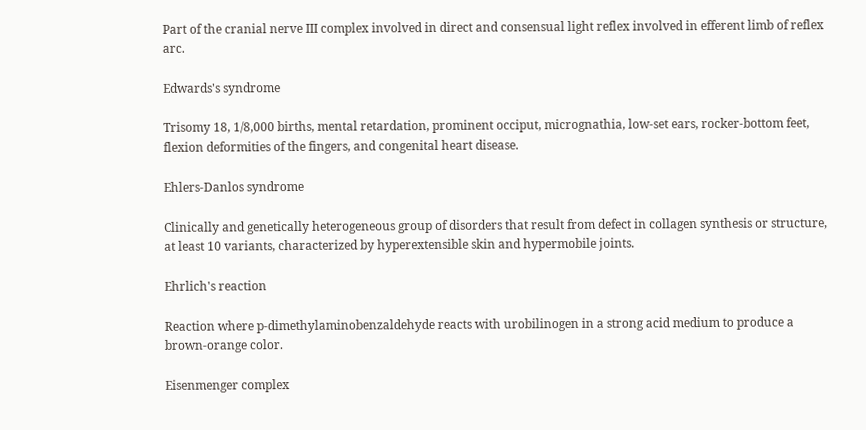Part of the cranial nerve III complex involved in direct and consensual light reflex involved in efferent limb of reflex arc.

Edwards's syndrome

Trisomy 18, 1/8,000 births, mental retardation, prominent occiput, micrognathia, low-set ears, rocker-bottom feet, flexion deformities of the fingers, and congenital heart disease.

Ehlers-Danlos syndrome

Clinically and genetically heterogeneous group of disorders that result from defect in collagen synthesis or structure, at least 10 variants, characterized by hyperextensible skin and hypermobile joints.

Ehrlich's reaction

Reaction where p-dimethylaminobenzaldehyde reacts with urobilinogen in a strong acid medium to produce a brown-orange color.

Eisenmenger complex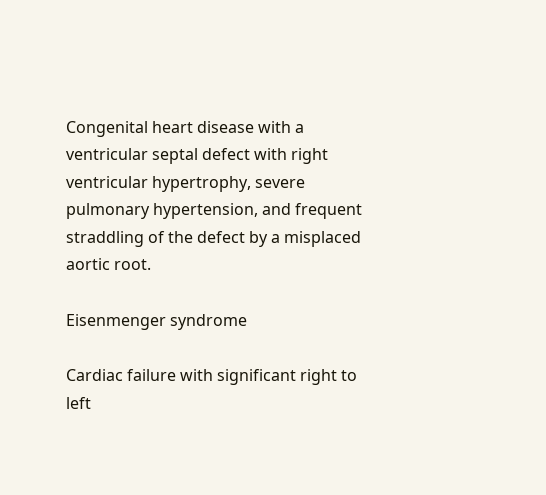Congenital heart disease with a ventricular septal defect with right ventricular hypertrophy, severe pulmonary hypertension, and frequent straddling of the defect by a misplaced aortic root.

Eisenmenger syndrome

Cardiac failure with significant right to left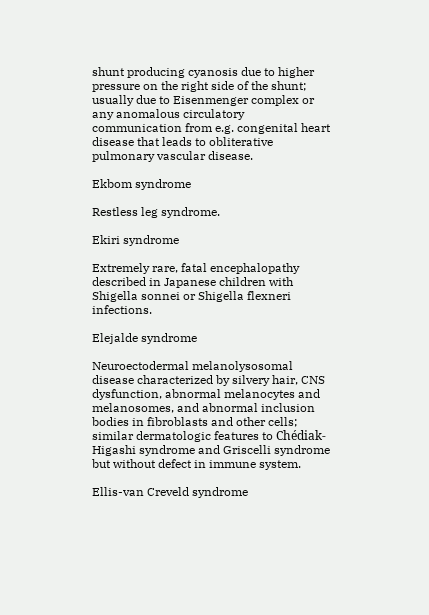shunt producing cyanosis due to higher pressure on the right side of the shunt; usually due to Eisenmenger complex or any anomalous circulatory communication from e.g. congenital heart disease that leads to obliterative pulmonary vascular disease.

Ekbom syndrome

Restless leg syndrome.

Ekiri syndrome

Extremely rare, fatal encephalopathy described in Japanese children with Shigella sonnei or Shigella flexneri infections.

Elejalde syndrome

Neuroectodermal melanolysosomal disease characterized by silvery hair, CNS dysfunction, abnormal melanocytes and melanosomes, and abnormal inclusion bodies in fibroblasts and other cells; similar dermatologic features to Chédiak-Higashi syndrome and Griscelli syndrome but without defect in immune system.

Ellis-van Creveld syndrome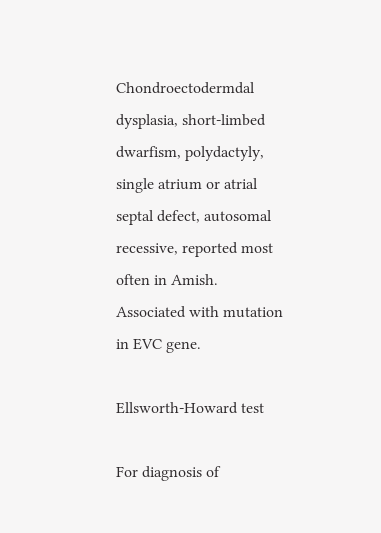Chondroectodermdal dysplasia, short-limbed dwarfism, polydactyly, single atrium or atrial septal defect, autosomal recessive, reported most often in Amish. Associated with mutation in EVC gene.

Ellsworth-Howard test

For diagnosis of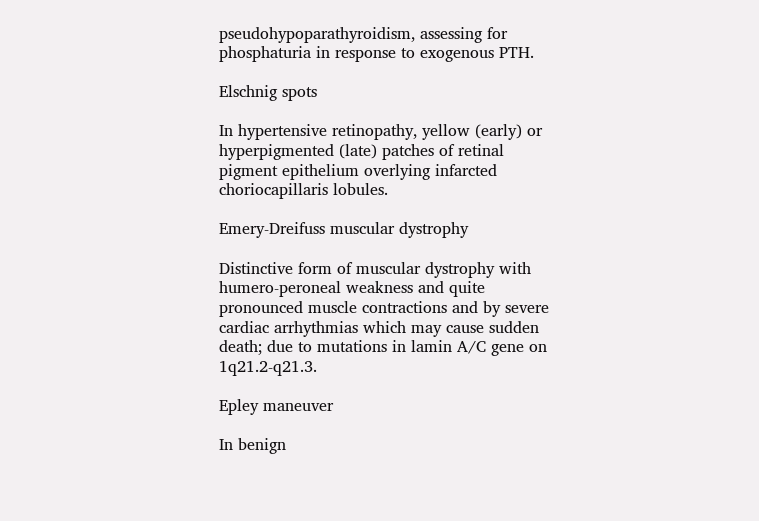pseudohypoparathyroidism, assessing for phosphaturia in response to exogenous PTH.

Elschnig spots

In hypertensive retinopathy, yellow (early) or hyperpigmented (late) patches of retinal pigment epithelium overlying infarcted choriocapillaris lobules.

Emery-Dreifuss muscular dystrophy

Distinctive form of muscular dystrophy with humero-peroneal weakness and quite pronounced muscle contractions and by severe cardiac arrhythmias which may cause sudden death; due to mutations in lamin A/C gene on 1q21.2-q21.3.

Epley maneuver

In benign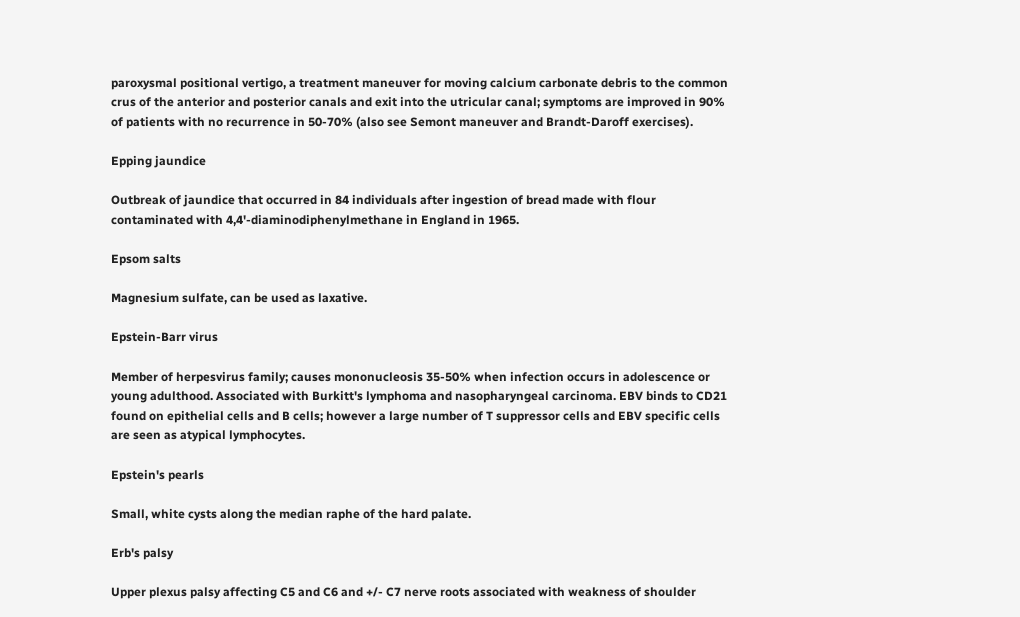paroxysmal positional vertigo, a treatment maneuver for moving calcium carbonate debris to the common crus of the anterior and posterior canals and exit into the utricular canal; symptoms are improved in 90% of patients with no recurrence in 50-70% (also see Semont maneuver and Brandt-Daroff exercises).

Epping jaundice

Outbreak of jaundice that occurred in 84 individuals after ingestion of bread made with flour contaminated with 4,4'-diaminodiphenylmethane in England in 1965.

Epsom salts

Magnesium sulfate, can be used as laxative.

Epstein-Barr virus

Member of herpesvirus family; causes mononucleosis 35-50% when infection occurs in adolescence or young adulthood. Associated with Burkitt's lymphoma and nasopharyngeal carcinoma. EBV binds to CD21 found on epithelial cells and B cells; however a large number of T suppressor cells and EBV specific cells are seen as atypical lymphocytes.

Epstein's pearls

Small, white cysts along the median raphe of the hard palate.

Erb's palsy

Upper plexus palsy affecting C5 and C6 and +/- C7 nerve roots associated with weakness of shoulder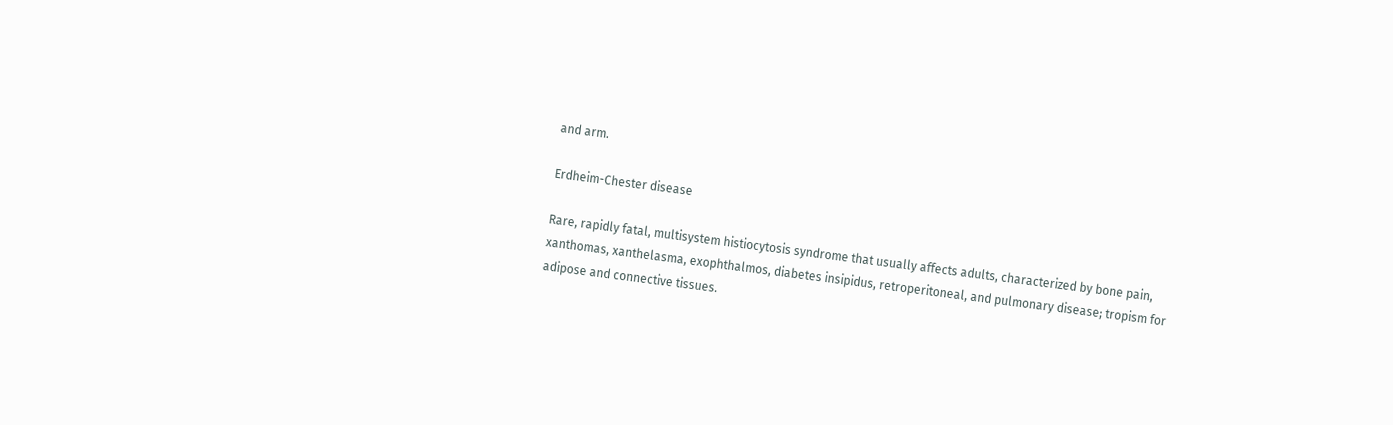and arm.

Erdheim-Chester disease

Rare, rapidly fatal, multisystem histiocytosis syndrome that usually affects adults, characterized by bone pain, xanthomas, xanthelasma, exophthalmos, diabetes insipidus, retroperitoneal, and pulmonary disease; tropism for adipose and connective tissues.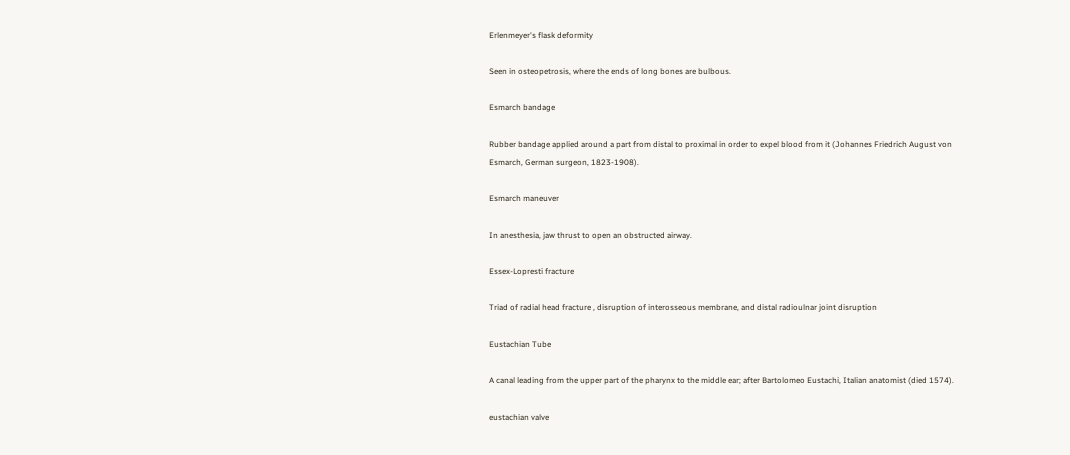Erlenmeyer's flask deformity

Seen in osteopetrosis, where the ends of long bones are bulbous.

Esmarch bandage

Rubber bandage applied around a part from distal to proximal in order to expel blood from it (Johannes Friedrich August von Esmarch, German surgeon, 1823-1908).

Esmarch maneuver

In anesthesia, jaw thrust to open an obstructed airway.

Essex-Lopresti fracture

Triad of radial head fracture , disruption of interosseous membrane, and distal radioulnar joint disruption

Eustachian Tube

A canal leading from the upper part of the pharynx to the middle ear; after Bartolomeo Eustachi, Italian anatomist (died 1574).

eustachian valve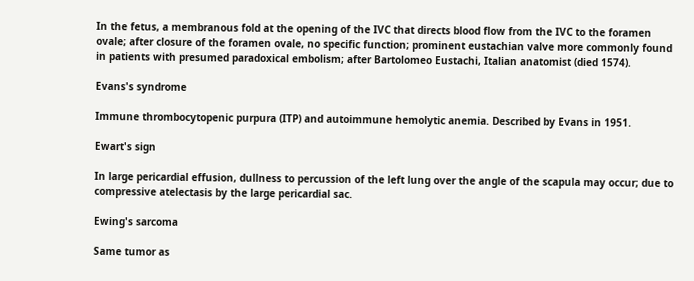In the fetus, a membranous fold at the opening of the IVC that directs blood flow from the IVC to the foramen ovale; after closure of the foramen ovale, no specific function; prominent eustachian valve more commonly found in patients with presumed paradoxical embolism; after Bartolomeo Eustachi, Italian anatomist (died 1574).

Evans's syndrome

Immune thrombocytopenic purpura (ITP) and autoimmune hemolytic anemia. Described by Evans in 1951.

Ewart's sign

In large pericardial effusion, dullness to percussion of the left lung over the angle of the scapula may occur; due to compressive atelectasis by the large pericardial sac.

Ewing's sarcoma

Same tumor as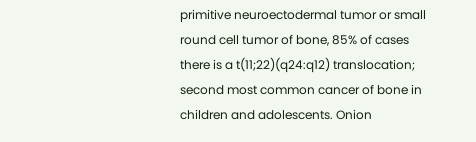primitive neuroectodermal tumor or small round cell tumor of bone, 85% of cases there is a t(11;22)(q24:q12) translocation; second most common cancer of bone in children and adolescents. Onion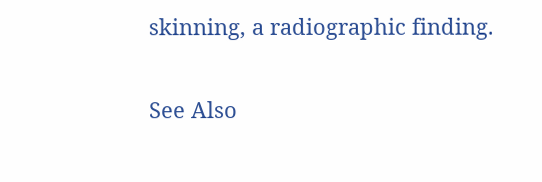skinning, a radiographic finding.

See Also